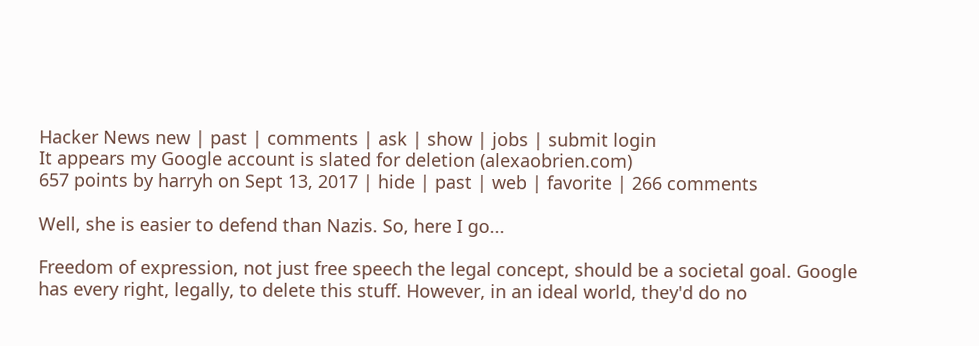Hacker News new | past | comments | ask | show | jobs | submit login
It appears my Google account is slated for deletion (alexaobrien.com)
657 points by harryh on Sept 13, 2017 | hide | past | web | favorite | 266 comments

Well, she is easier to defend than Nazis. So, here I go...

Freedom of expression, not just free speech the legal concept, should be a societal goal. Google has every right, legally, to delete this stuff. However, in an ideal world, they'd do no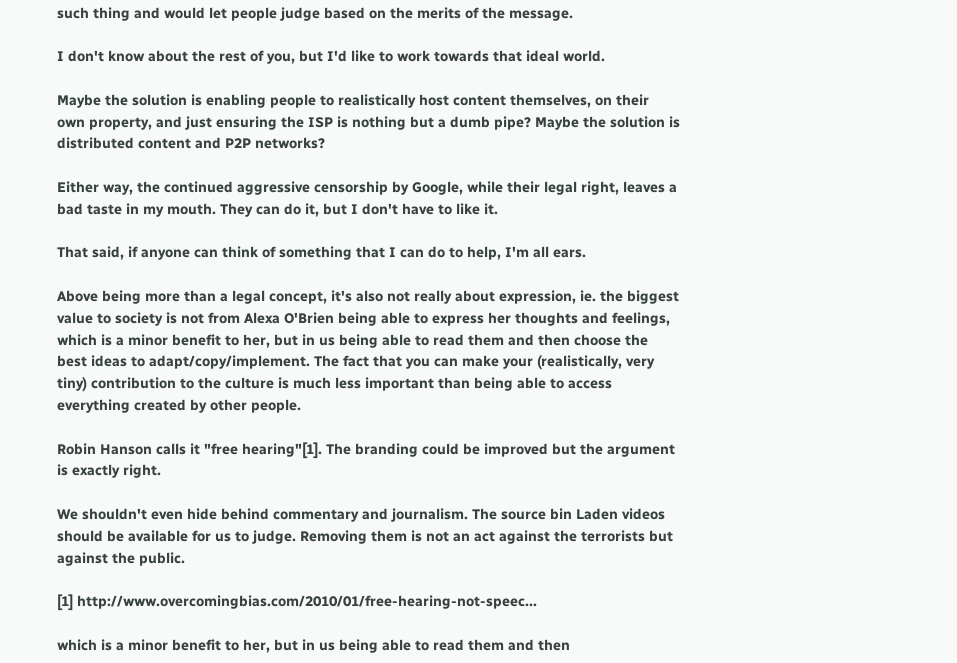such thing and would let people judge based on the merits of the message.

I don't know about the rest of you, but I'd like to work towards that ideal world.

Maybe the solution is enabling people to realistically host content themselves, on their own property, and just ensuring the ISP is nothing but a dumb pipe? Maybe the solution is distributed content and P2P networks?

Either way, the continued aggressive censorship by Google, while their legal right, leaves a bad taste in my mouth. They can do it, but I don't have to like it.

That said, if anyone can think of something that I can do to help, I'm all ears.

Above being more than a legal concept, it's also not really about expression, ie. the biggest value to society is not from Alexa O'Brien being able to express her thoughts and feelings, which is a minor benefit to her, but in us being able to read them and then choose the best ideas to adapt/copy/implement. The fact that you can make your (realistically, very tiny) contribution to the culture is much less important than being able to access everything created by other people.

Robin Hanson calls it "free hearing"[1]. The branding could be improved but the argument is exactly right.

We shouldn't even hide behind commentary and journalism. The source bin Laden videos should be available for us to judge. Removing them is not an act against the terrorists but against the public.

[1] http://www.overcomingbias.com/2010/01/free-hearing-not-speec...

which is a minor benefit to her, but in us being able to read them and then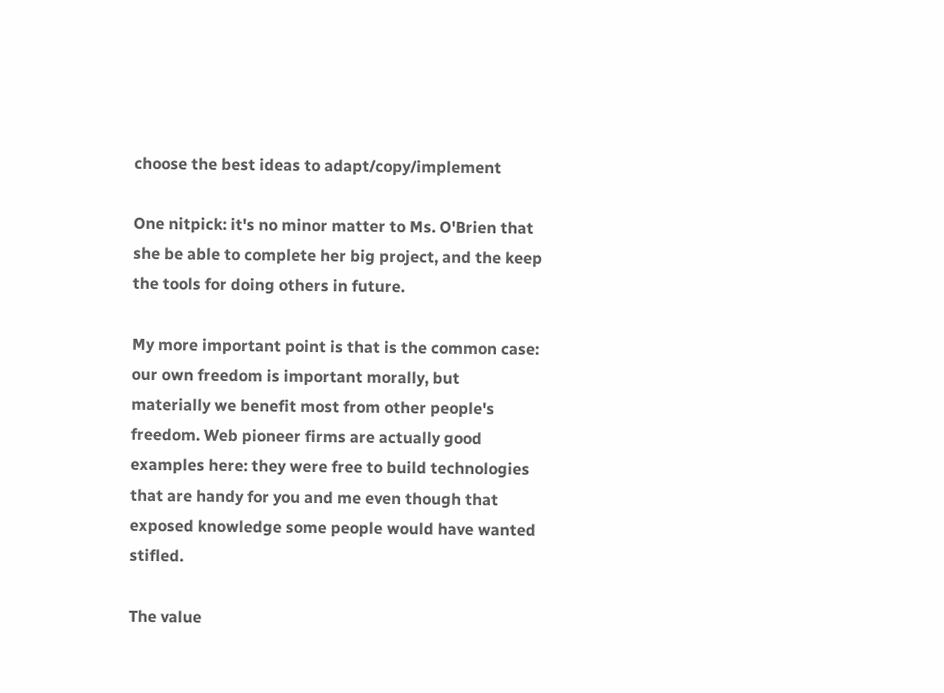choose the best ideas to adapt/copy/implement

One nitpick: it's no minor matter to Ms. O'Brien that she be able to complete her big project, and the keep the tools for doing others in future.

My more important point is that is the common case: our own freedom is important morally, but materially we benefit most from other people's freedom. Web pioneer firms are actually good examples here: they were free to build technologies that are handy for you and me even though that exposed knowledge some people would have wanted stifled.

The value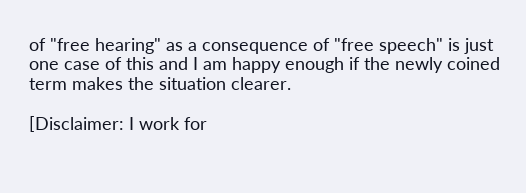of "free hearing" as a consequence of "free speech" is just one case of this and I am happy enough if the newly coined term makes the situation clearer.

[Disclaimer: I work for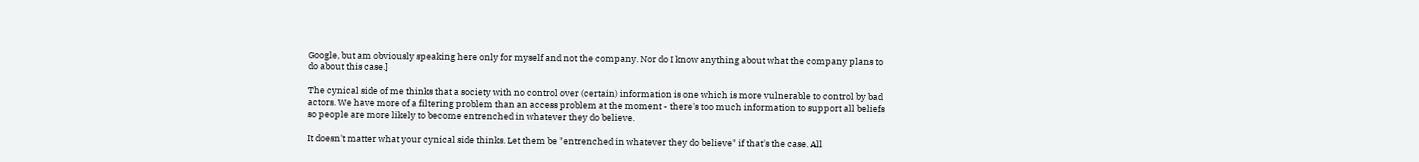Google, but am obviously speaking here only for myself and not the company. Nor do I know anything about what the company plans to do about this case.]

The cynical side of me thinks that a society with no control over (certain) information is one which is more vulnerable to control by bad actors. We have more of a filtering problem than an access problem at the moment - there's too much information to support all beliefs so people are more likely to become entrenched in whatever they do believe.

It doesn't matter what your cynical side thinks. Let them be "entrenched in whatever they do believe" if that's the case. All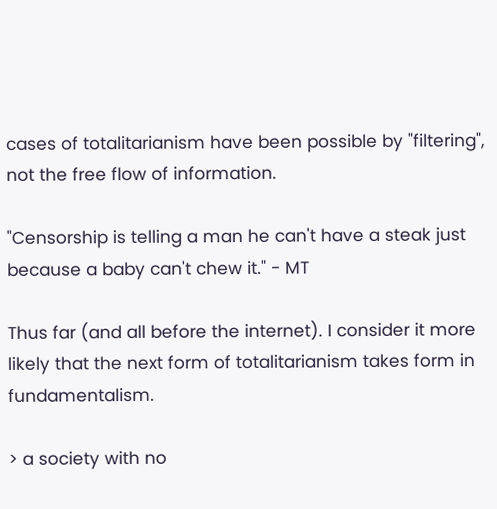cases of totalitarianism have been possible by "filtering", not the free flow of information.

"Censorship is telling a man he can't have a steak just because a baby can't chew it." - MT

Thus far (and all before the internet). I consider it more likely that the next form of totalitarianism takes form in fundamentalism.

> a society with no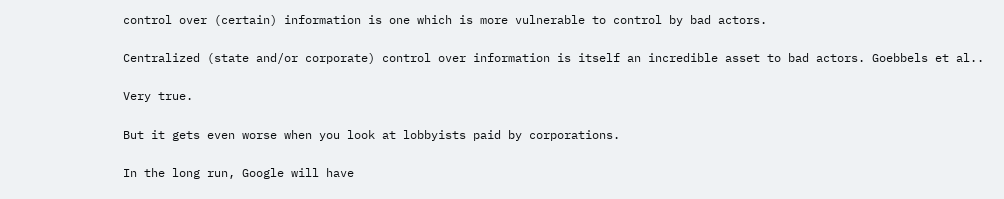control over (certain) information is one which is more vulnerable to control by bad actors.

Centralized (state and/or corporate) control over information is itself an incredible asset to bad actors. Goebbels et al..

Very true.

But it gets even worse when you look at lobbyists paid by corporations.

In the long run, Google will have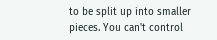to be split up into smaller pieces. You can't control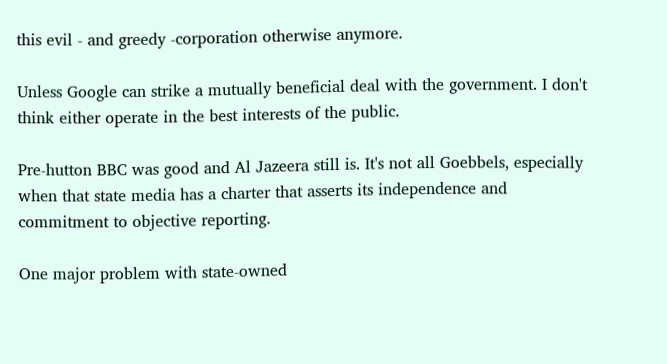this evil - and greedy -corporation otherwise anymore.

Unless Google can strike a mutually beneficial deal with the government. I don't think either operate in the best interests of the public.

Pre-hutton BBC was good and Al Jazeera still is. It's not all Goebbels, especially when that state media has a charter that asserts its independence and commitment to objective reporting.

One major problem with state-owned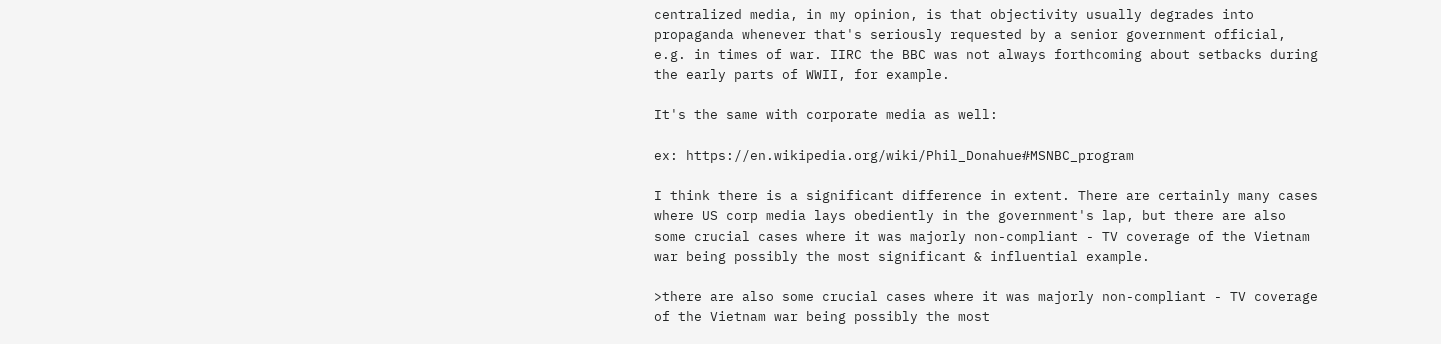centralized media, in my opinion, is that objectivity usually degrades into propaganda whenever that's seriously requested by a senior government official, e.g. in times of war. IIRC the BBC was not always forthcoming about setbacks during the early parts of WWII, for example.

It's the same with corporate media as well:

ex: https://en.wikipedia.org/wiki/Phil_Donahue#MSNBC_program

I think there is a significant difference in extent. There are certainly many cases where US corp media lays obediently in the government's lap, but there are also some crucial cases where it was majorly non-compliant - TV coverage of the Vietnam war being possibly the most significant & influential example.

>there are also some crucial cases where it was majorly non-compliant - TV coverage of the Vietnam war being possibly the most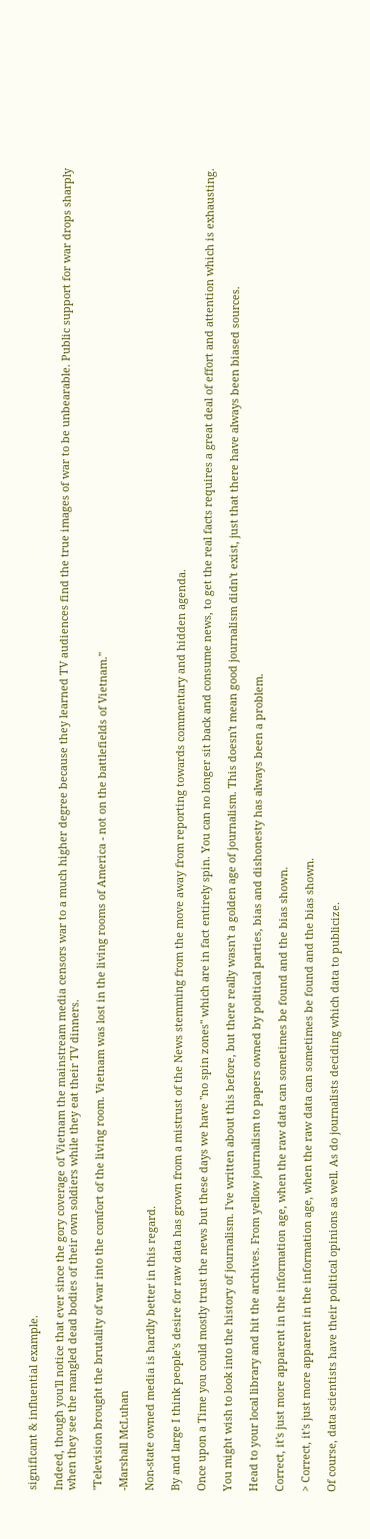significant & influential example.

Indeed, though you'll notice that ever since the gory coverage of Vietnam the mainstream media censors war to a much higher degree because they learned TV audiences find the true images of war to be unbearable. Public support for war drops sharply when they see the mangled dead bodies of their own soldiers while they eat their TV dinners.

"Television brought the brutality of war into the comfort of the living room. Vietnam was lost in the living rooms of America - not on the battlefields of Vietnam."

-Marshall McLuhan

Non-state owned media is hardly better in this regard.

By and large I think people's desire for raw data has grown from a mistrust of the News stemming from the move away from reporting towards commentary and hidden agenda.

Once upon a Time you could mostly trust the news but these days we have "no spin zones" which are in fact entirely spin. You can no longer sit back and consume news, to get the real facts requires a great deal of effort and attention which is exhausting.

You might wish to look into the history of journalism. I've written about this before, but there really wasn't a golden age of journalism. This doesn't mean good journalism didn't exist, just that there have always been biased sources.

Head to your local library and hit the archives. From yellow journalism to papers owned by political parties, bias and dishonesty has always been a problem.

Correct, it's just more apparent in the information age, when the raw data can sometimes be found and the bias shown.

> Correct, it's just more apparent in the information age, when the raw data can sometimes be found and the bias shown.

Of course, data scientists have their political opinions as well. As do journalists deciding which data to publicize.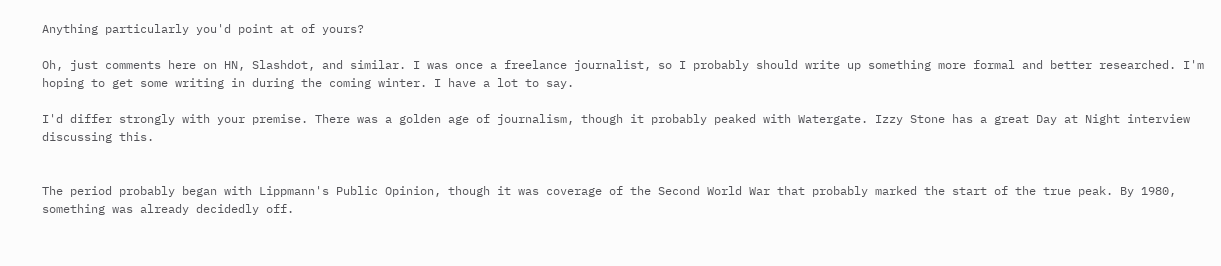Anything particularly you'd point at of yours?

Oh, just comments here on HN, Slashdot, and similar. I was once a freelance journalist, so I probably should write up something more formal and better researched. I'm hoping to get some writing in during the coming winter. I have a lot to say.

I'd differ strongly with your premise. There was a golden age of journalism, though it probably peaked with Watergate. Izzy Stone has a great Day at Night interview discussing this.


The period probably began with Lippmann's Public Opinion, though it was coverage of the Second World War that probably marked the start of the true peak. By 1980, something was already decidedly off.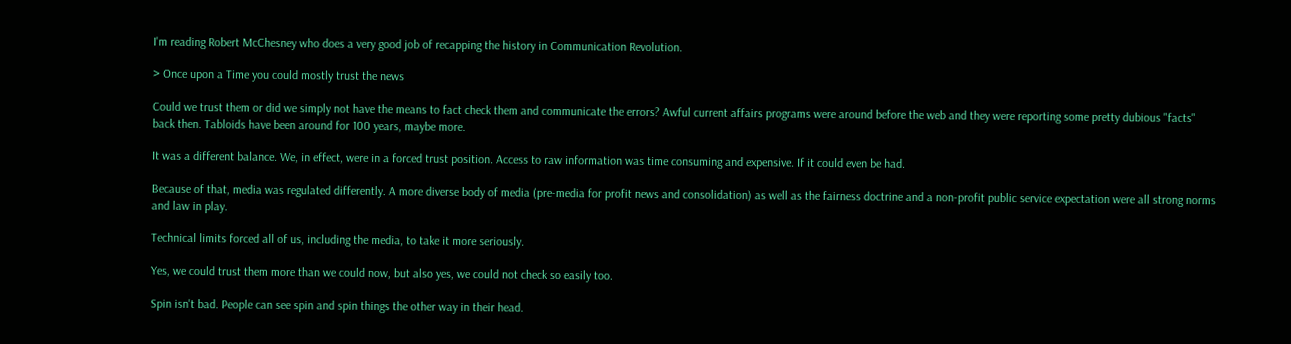I'm reading Robert McChesney who does a very good job of recapping the history in Communication Revolution.

> Once upon a Time you could mostly trust the news

Could we trust them or did we simply not have the means to fact check them and communicate the errors? Awful current affairs programs were around before the web and they were reporting some pretty dubious "facts" back then. Tabloids have been around for 100 years, maybe more.

It was a different balance. We, in effect, were in a forced trust position. Access to raw information was time consuming and expensive. If it could even be had.

Because of that, media was regulated differently. A more diverse body of media (pre-media for profit news and consolidation) as well as the fairness doctrine and a non-profit public service expectation were all strong norms and law in play.

Technical limits forced all of us, including the media, to take it more seriously.

Yes, we could trust them more than we could now, but also yes, we could not check so easily too.

Spin isn't bad. People can see spin and spin things the other way in their head.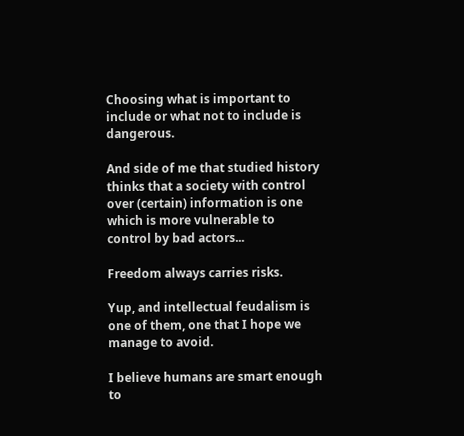Choosing what is important to include or what not to include is dangerous.

And side of me that studied history thinks that a society with control over (certain) information is one which is more vulnerable to control by bad actors...

Freedom always carries risks.

Yup, and intellectual feudalism is one of them, one that I hope we manage to avoid.

I believe humans are smart enough to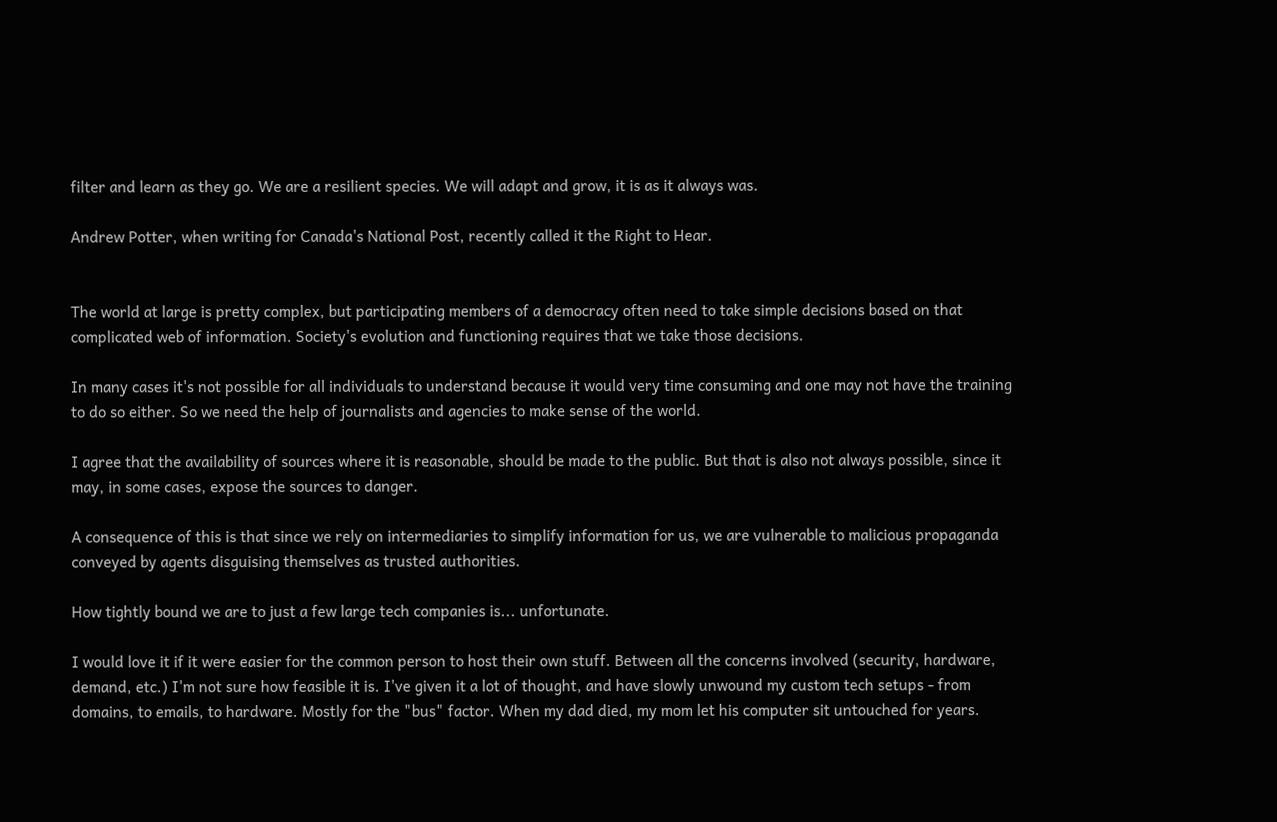filter and learn as they go. We are a resilient species. We will adapt and grow, it is as it always was.

Andrew Potter, when writing for Canada's National Post, recently called it the Right to Hear.


The world at large is pretty complex, but participating members of a democracy often need to take simple decisions based on that complicated web of information. Society's evolution and functioning requires that we take those decisions.

In many cases it's not possible for all individuals to understand because it would very time consuming and one may not have the training to do so either. So we need the help of journalists and agencies to make sense of the world.

I agree that the availability of sources where it is reasonable, should be made to the public. But that is also not always possible, since it may, in some cases, expose the sources to danger.

A consequence of this is that since we rely on intermediaries to simplify information for us, we are vulnerable to malicious propaganda conveyed by agents disguising themselves as trusted authorities.

How tightly bound we are to just a few large tech companies is... unfortunate.

I would love it if it were easier for the common person to host their own stuff. Between all the concerns involved (security, hardware, demand, etc.) I'm not sure how feasible it is. I've given it a lot of thought, and have slowly unwound my custom tech setups - from domains, to emails, to hardware. Mostly for the "bus" factor. When my dad died, my mom let his computer sit untouched for years.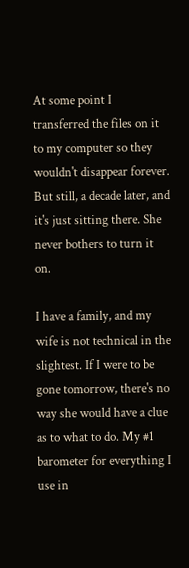At some point I transferred the files on it to my computer so they wouldn't disappear forever. But still, a decade later, and it's just sitting there. She never bothers to turn it on.

I have a family, and my wife is not technical in the slightest. If I were to be gone tomorrow, there's no way she would have a clue as to what to do. My #1 barometer for everything I use in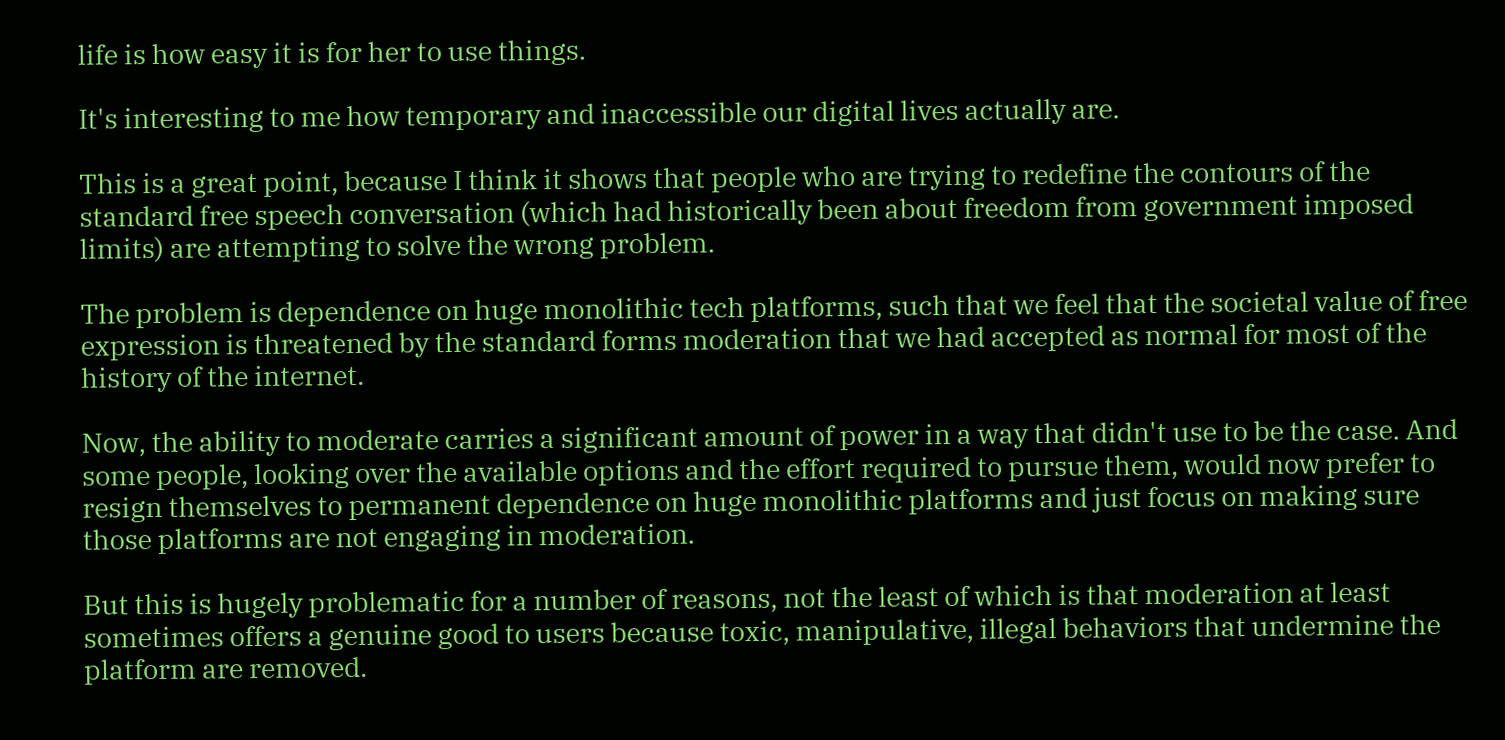life is how easy it is for her to use things.

It's interesting to me how temporary and inaccessible our digital lives actually are.

This is a great point, because I think it shows that people who are trying to redefine the contours of the standard free speech conversation (which had historically been about freedom from government imposed limits) are attempting to solve the wrong problem.

The problem is dependence on huge monolithic tech platforms, such that we feel that the societal value of free expression is threatened by the standard forms moderation that we had accepted as normal for most of the history of the internet.

Now, the ability to moderate carries a significant amount of power in a way that didn't use to be the case. And some people, looking over the available options and the effort required to pursue them, would now prefer to resign themselves to permanent dependence on huge monolithic platforms and just focus on making sure those platforms are not engaging in moderation.

But this is hugely problematic for a number of reasons, not the least of which is that moderation at least sometimes offers a genuine good to users because toxic, manipulative, illegal behaviors that undermine the platform are removed.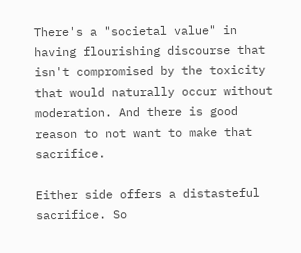There's a "societal value" in having flourishing discourse that isn't compromised by the toxicity that would naturally occur without moderation. And there is good reason to not want to make that sacrifice.

Either side offers a distasteful sacrifice. So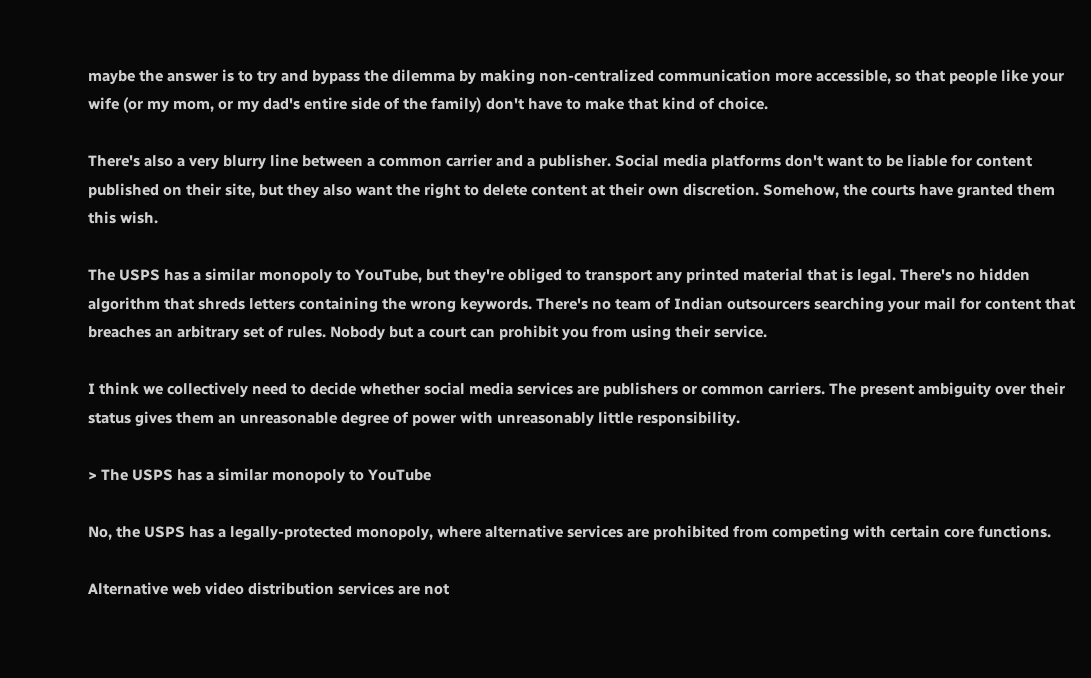maybe the answer is to try and bypass the dilemma by making non-centralized communication more accessible, so that people like your wife (or my mom, or my dad's entire side of the family) don't have to make that kind of choice.

There's also a very blurry line between a common carrier and a publisher. Social media platforms don't want to be liable for content published on their site, but they also want the right to delete content at their own discretion. Somehow, the courts have granted them this wish.

The USPS has a similar monopoly to YouTube, but they're obliged to transport any printed material that is legal. There's no hidden algorithm that shreds letters containing the wrong keywords. There's no team of Indian outsourcers searching your mail for content that breaches an arbitrary set of rules. Nobody but a court can prohibit you from using their service.

I think we collectively need to decide whether social media services are publishers or common carriers. The present ambiguity over their status gives them an unreasonable degree of power with unreasonably little responsibility.

> The USPS has a similar monopoly to YouTube

No, the USPS has a legally-protected monopoly, where alternative services are prohibited from competing with certain core functions.

Alternative web video distribution services are not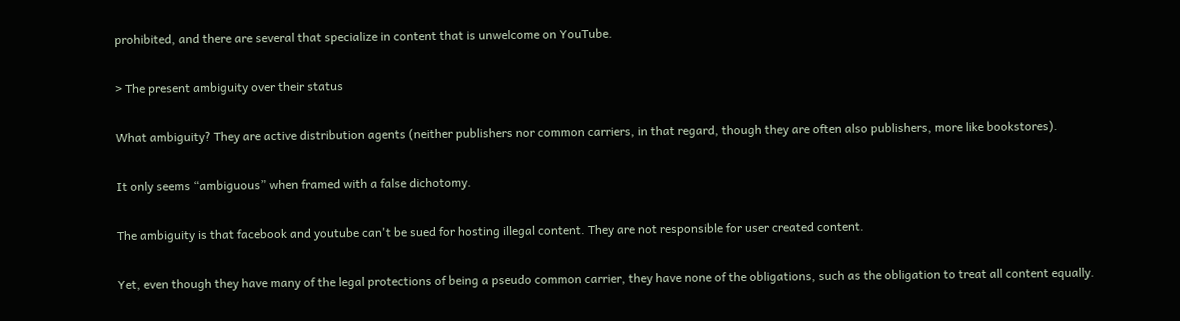prohibited, and there are several that specialize in content that is unwelcome on YouTube.

> The present ambiguity over their status

What ambiguity? They are active distribution agents (neither publishers nor common carriers, in that regard, though they are often also publishers, more like bookstores).

It only seems “ambiguous” when framed with a false dichotomy.

The ambiguity is that facebook and youtube can't be sued for hosting illegal content. They are not responsible for user created content.

Yet, even though they have many of the legal protections of being a pseudo common carrier, they have none of the obligations, such as the obligation to treat all content equally.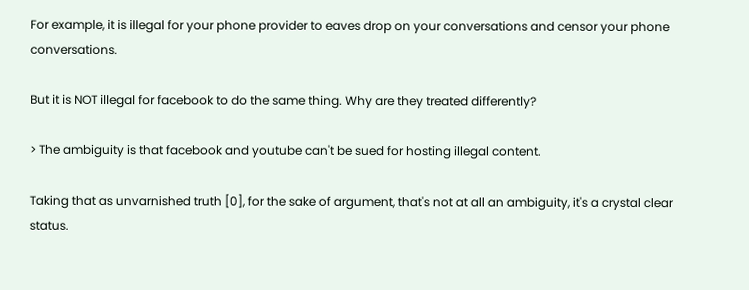For example, it is illegal for your phone provider to eaves drop on your conversations and censor your phone conversations.

But it is NOT illegal for facebook to do the same thing. Why are they treated differently?

> The ambiguity is that facebook and youtube can't be sued for hosting illegal content.

Taking that as unvarnished truth [0], for the sake of argument, that's not at all an ambiguity, it's a crystal clear status.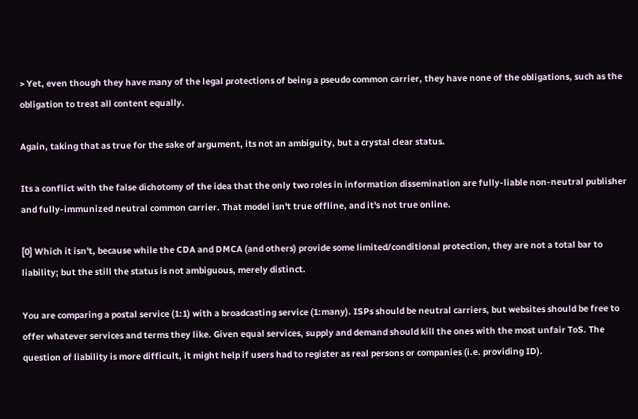> Yet, even though they have many of the legal protections of being a pseudo common carrier, they have none of the obligations, such as the obligation to treat all content equally.

Again, taking that as true for the sake of argument, its not an ambiguity, but a crystal clear status.

Its a conflict with the false dichotomy of the idea that the only two roles in information dissemination are fully-liable non-neutral publisher and fully-immunized neutral common carrier. That model isn't true offline, and it's not true online.

[0] Which it isn't, because while the CDA and DMCA (and others) provide some limited/conditional protection, they are not a total bar to liability; but the still the status is not ambiguous, merely distinct.

You are comparing a postal service (1:1) with a broadcasting service (1:many). ISPs should be neutral carriers, but websites should be free to offer whatever services and terms they like. Given equal services, supply and demand should kill the ones with the most unfair ToS. The question of liability is more difficult, it might help if users had to register as real persons or companies (i.e. providing ID).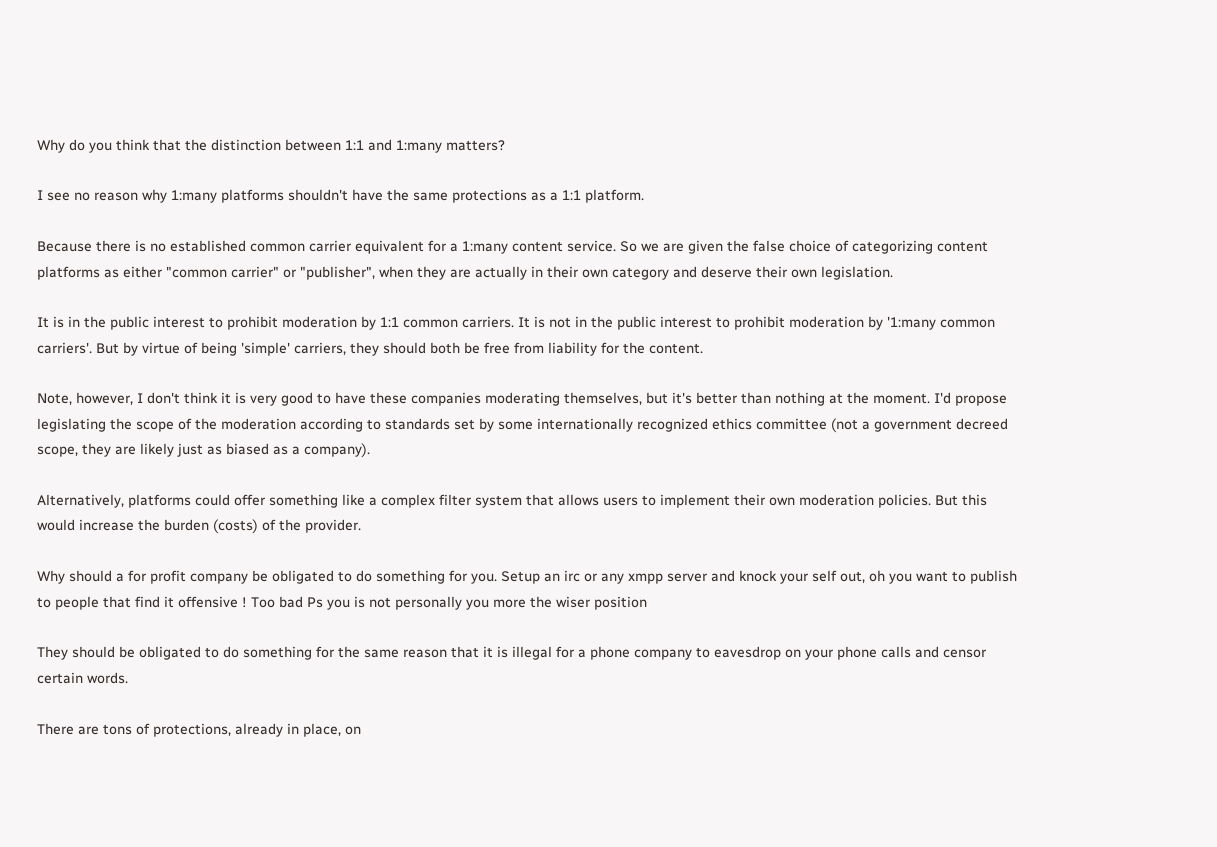Why do you think that the distinction between 1:1 and 1:many matters?

I see no reason why 1:many platforms shouldn't have the same protections as a 1:1 platform.

Because there is no established common carrier equivalent for a 1:many content service. So we are given the false choice of categorizing content platforms as either "common carrier" or "publisher", when they are actually in their own category and deserve their own legislation.

It is in the public interest to prohibit moderation by 1:1 common carriers. It is not in the public interest to prohibit moderation by '1:many common carriers'. But by virtue of being 'simple' carriers, they should both be free from liability for the content.

Note, however, I don't think it is very good to have these companies moderating themselves, but it's better than nothing at the moment. I'd propose legislating the scope of the moderation according to standards set by some internationally recognized ethics committee (not a government decreed scope, they are likely just as biased as a company).

Alternatively, platforms could offer something like a complex filter system that allows users to implement their own moderation policies. But this would increase the burden (costs) of the provider.

Why should a for profit company be obligated to do something for you. Setup an irc or any xmpp server and knock your self out, oh you want to publish to people that find it offensive ! Too bad Ps you is not personally you more the wiser position

They should be obligated to do something for the same reason that it is illegal for a phone company to eavesdrop on your phone calls and censor certain words.

There are tons of protections, already in place, on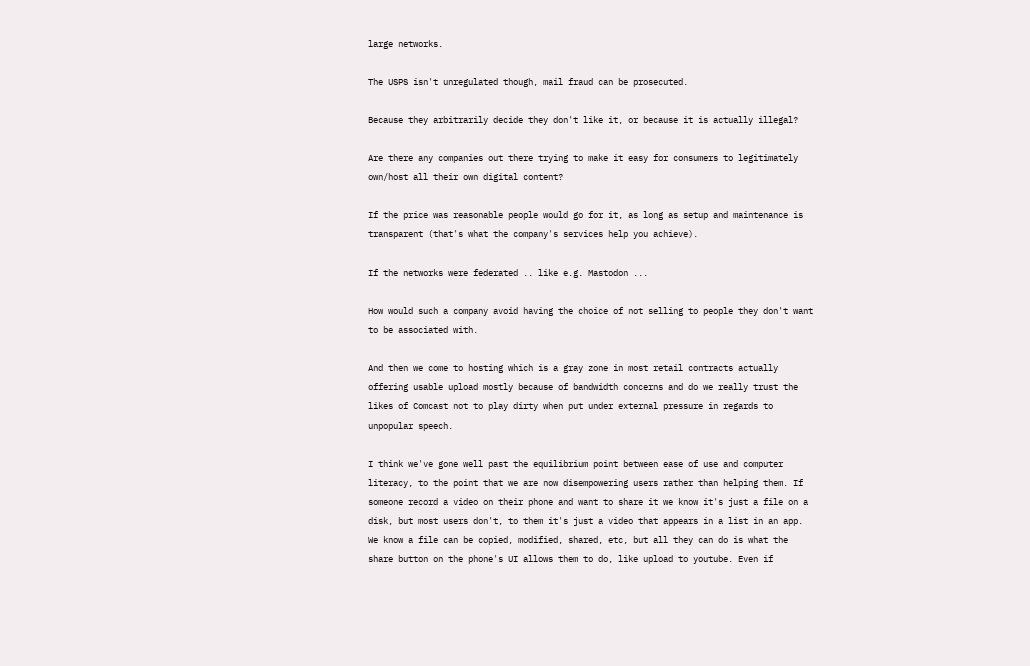large networks.

The USPS isn't unregulated though, mail fraud can be prosecuted.

Because they arbitrarily decide they don't like it, or because it is actually illegal?

Are there any companies out there trying to make it easy for consumers to legitimately own/host all their own digital content?

If the price was reasonable people would go for it, as long as setup and maintenance is transparent (that's what the company's services help you achieve).

If the networks were federated .. like e.g. Mastodon ...

How would such a company avoid having the choice of not selling to people they don't want to be associated with.

And then we come to hosting which is a gray zone in most retail contracts actually offering usable upload mostly because of bandwidth concerns and do we really trust the likes of Comcast not to play dirty when put under external pressure in regards to unpopular speech.

I think we've gone well past the equilibrium point between ease of use and computer literacy, to the point that we are now disempowering users rather than helping them. If someone record a video on their phone and want to share it we know it's just a file on a disk, but most users don't, to them it's just a video that appears in a list in an app. We know a file can be copied, modified, shared, etc, but all they can do is what the share button on the phone's UI allows them to do, like upload to youtube. Even if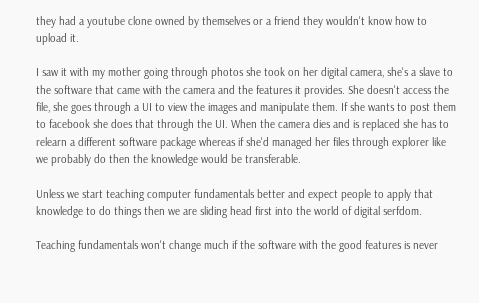they had a youtube clone owned by themselves or a friend they wouldn't know how to upload it.

I saw it with my mother going through photos she took on her digital camera, she's a slave to the software that came with the camera and the features it provides. She doesn't access the file, she goes through a UI to view the images and manipulate them. If she wants to post them to facebook she does that through the UI. When the camera dies and is replaced she has to relearn a different software package whereas if she'd managed her files through explorer like we probably do then the knowledge would be transferable.

Unless we start teaching computer fundamentals better and expect people to apply that knowledge to do things then we are sliding head first into the world of digital serfdom.

Teaching fundamentals won't change much if the software with the good features is never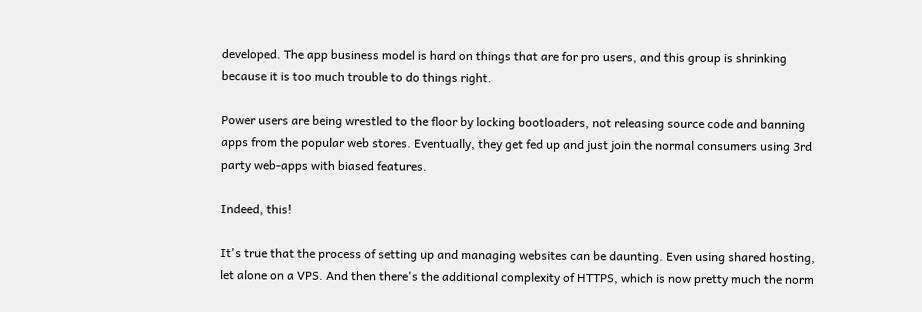developed. The app business model is hard on things that are for pro users, and this group is shrinking because it is too much trouble to do things right.

Power users are being wrestled to the floor by locking bootloaders, not releasing source code and banning apps from the popular web stores. Eventually, they get fed up and just join the normal consumers using 3rd party web-apps with biased features.

Indeed, this!

It's true that the process of setting up and managing websites can be daunting. Even using shared hosting, let alone on a VPS. And then there's the additional complexity of HTTPS, which is now pretty much the norm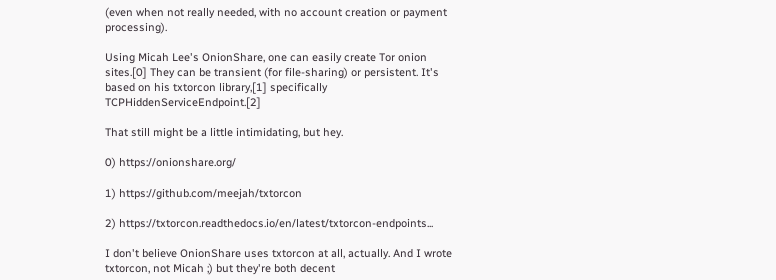(even when not really needed, with no account creation or payment processing).

Using Micah Lee's OnionShare, one can easily create Tor onion sites.[0] They can be transient (for file-sharing) or persistent. It's based on his txtorcon library,[1] specifically TCPHiddenServiceEndpoint.[2]

That still might be a little intimidating, but hey.

0) https://onionshare.org/

1) https://github.com/meejah/txtorcon

2) https://txtorcon.readthedocs.io/en/latest/txtorcon-endpoints...

I don't believe OnionShare uses txtorcon at all, actually. And I wrote txtorcon, not Micah ;) but they're both decent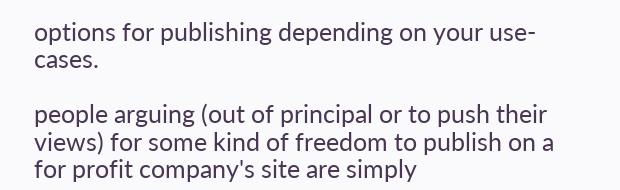options for publishing depending on your use-cases.

people arguing (out of principal or to push their views) for some kind of freedom to publish on a for profit company's site are simply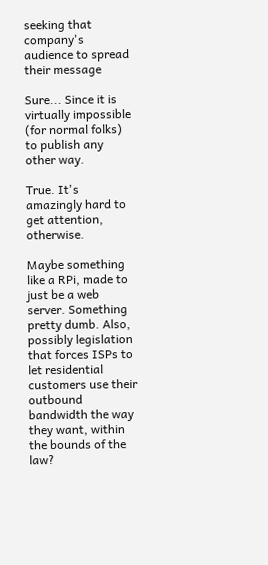seeking that company's audience to spread their message

Sure... Since it is virtually impossible (for normal folks) to publish any other way.

True. It's amazingly hard to get attention, otherwise.

Maybe something like a RPi, made to just be a web server. Something pretty dumb. Also, possibly legislation that forces ISPs to let residential customers use their outbound bandwidth the way they want, within the bounds of the law?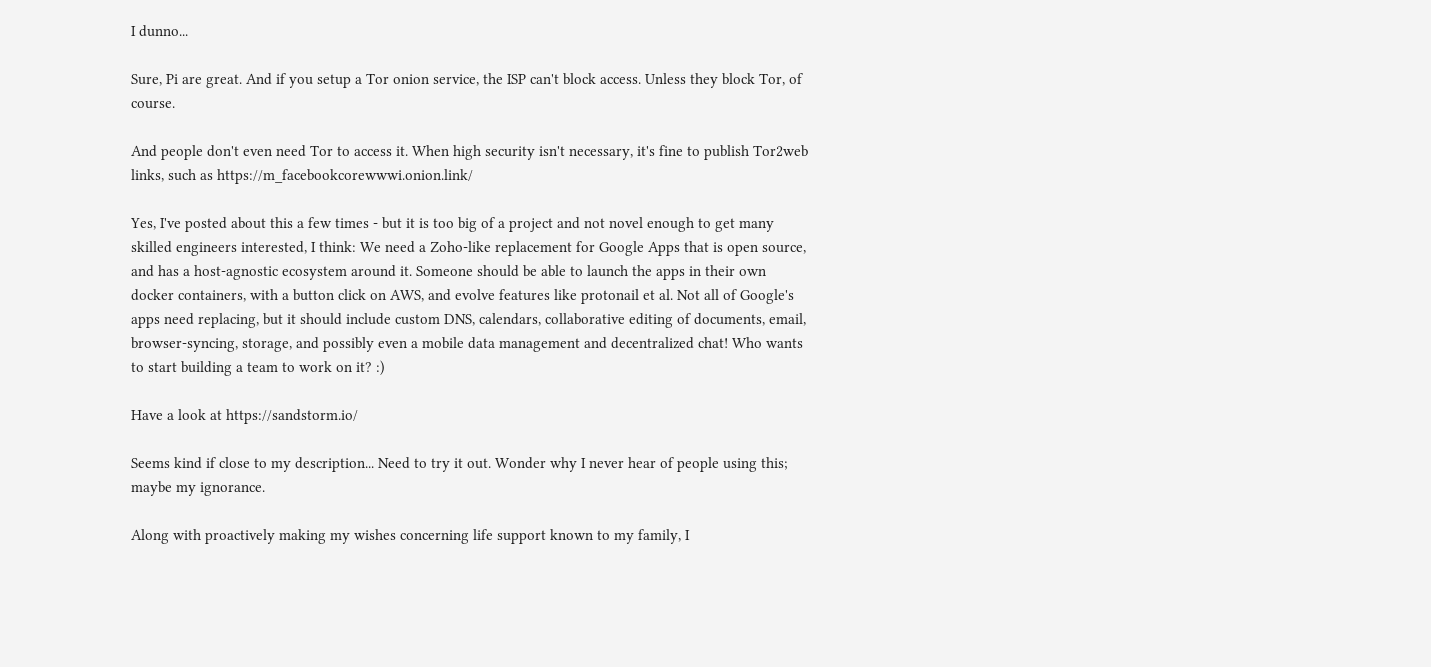I dunno...

Sure, Pi are great. And if you setup a Tor onion service, the ISP can't block access. Unless they block Tor, of course.

And people don't even need Tor to access it. When high security isn't necessary, it's fine to publish Tor2web links, such as https://m_facebookcorewwwi.onion.link/

Yes, I've posted about this a few times - but it is too big of a project and not novel enough to get many skilled engineers interested, I think: We need a Zoho-like replacement for Google Apps that is open source, and has a host-agnostic ecosystem around it. Someone should be able to launch the apps in their own docker containers, with a button click on AWS, and evolve features like protonail et al. Not all of Google's apps need replacing, but it should include custom DNS, calendars, collaborative editing of documents, email, browser-syncing, storage, and possibly even a mobile data management and decentralized chat! Who wants to start building a team to work on it? :)

Have a look at https://sandstorm.io/

Seems kind if close to my description... Need to try it out. Wonder why I never hear of people using this; maybe my ignorance.

Along with proactively making my wishes concerning life support known to my family, I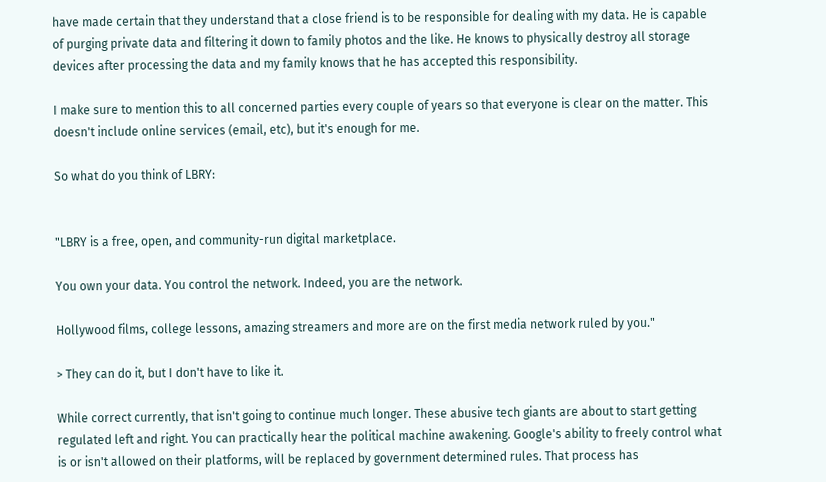have made certain that they understand that a close friend is to be responsible for dealing with my data. He is capable of purging private data and filtering it down to family photos and the like. He knows to physically destroy all storage devices after processing the data and my family knows that he has accepted this responsibility.

I make sure to mention this to all concerned parties every couple of years so that everyone is clear on the matter. This doesn't include online services (email, etc), but it's enough for me.

So what do you think of LBRY:


"LBRY is a free, open, and community-run digital marketplace.

You own your data. You control the network. Indeed, you are the network.

Hollywood films, college lessons, amazing streamers and more are on the first media network ruled by you."

> They can do it, but I don't have to like it.

While correct currently, that isn't going to continue much longer. These abusive tech giants are about to start getting regulated left and right. You can practically hear the political machine awakening. Google's ability to freely control what is or isn't allowed on their platforms, will be replaced by government determined rules. That process has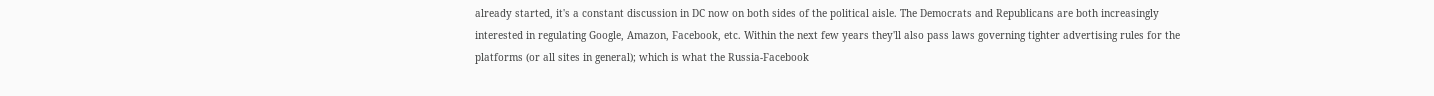already started, it's a constant discussion in DC now on both sides of the political aisle. The Democrats and Republicans are both increasingly interested in regulating Google, Amazon, Facebook, etc. Within the next few years they'll also pass laws governing tighter advertising rules for the platforms (or all sites in general); which is what the Russia-Facebook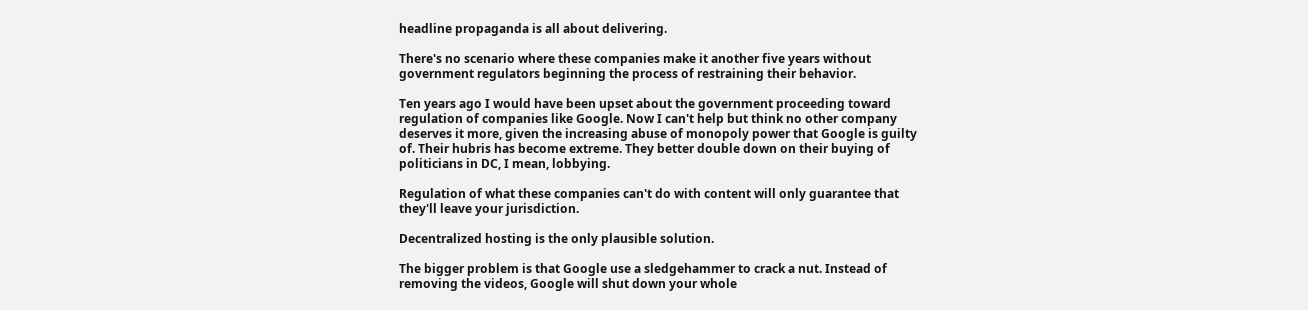headline propaganda is all about delivering.

There's no scenario where these companies make it another five years without government regulators beginning the process of restraining their behavior.

Ten years ago I would have been upset about the government proceeding toward regulation of companies like Google. Now I can't help but think no other company deserves it more, given the increasing abuse of monopoly power that Google is guilty of. Their hubris has become extreme. They better double down on their buying of politicians in DC, I mean, lobbying.

Regulation of what these companies can't do with content will only guarantee that they'll leave your jurisdiction.

Decentralized hosting is the only plausible solution.

The bigger problem is that Google use a sledgehammer to crack a nut. Instead of removing the videos, Google will shut down your whole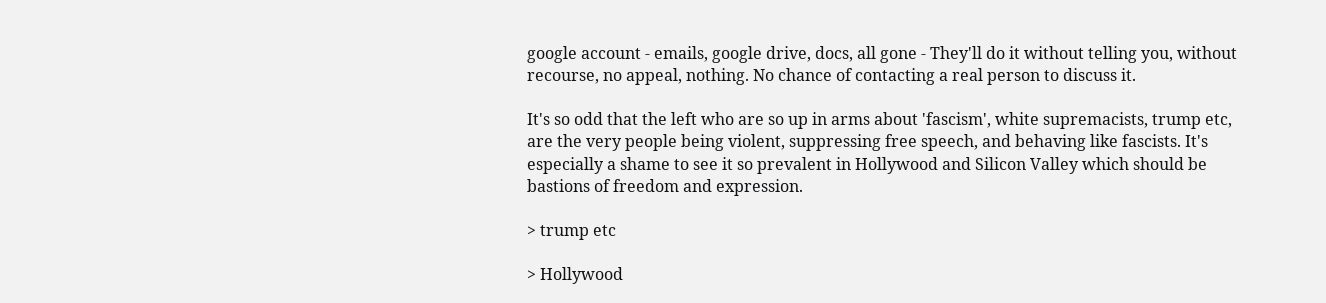google account - emails, google drive, docs, all gone - They'll do it without telling you, without recourse, no appeal, nothing. No chance of contacting a real person to discuss it.

It's so odd that the left who are so up in arms about 'fascism', white supremacists, trump etc, are the very people being violent, suppressing free speech, and behaving like fascists. It's especially a shame to see it so prevalent in Hollywood and Silicon Valley which should be bastions of freedom and expression.

> trump etc

> Hollywood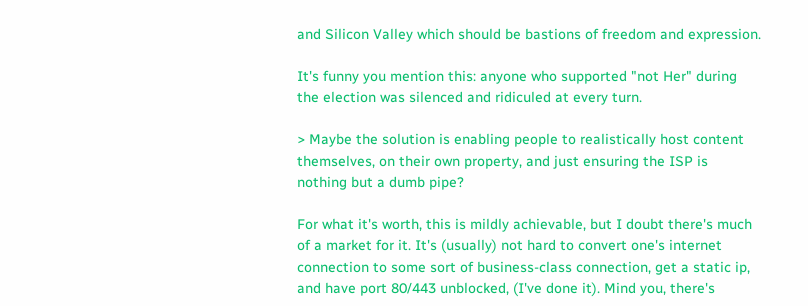and Silicon Valley which should be bastions of freedom and expression.

It's funny you mention this: anyone who supported "not Her" during the election was silenced and ridiculed at every turn.

> Maybe the solution is enabling people to realistically host content themselves, on their own property, and just ensuring the ISP is nothing but a dumb pipe?

For what it's worth, this is mildly achievable, but I doubt there's much of a market for it. It's (usually) not hard to convert one's internet connection to some sort of business-class connection, get a static ip, and have port 80/443 unblocked, (I've done it). Mind you, there's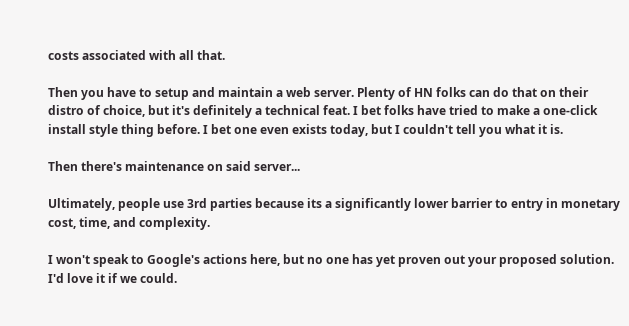costs associated with all that.

Then you have to setup and maintain a web server. Plenty of HN folks can do that on their distro of choice, but it's definitely a technical feat. I bet folks have tried to make a one-click install style thing before. I bet one even exists today, but I couldn't tell you what it is.

Then there's maintenance on said server...

Ultimately, people use 3rd parties because its a significantly lower barrier to entry in monetary cost, time, and complexity.

I won't speak to Google's actions here, but no one has yet proven out your proposed solution. I'd love it if we could.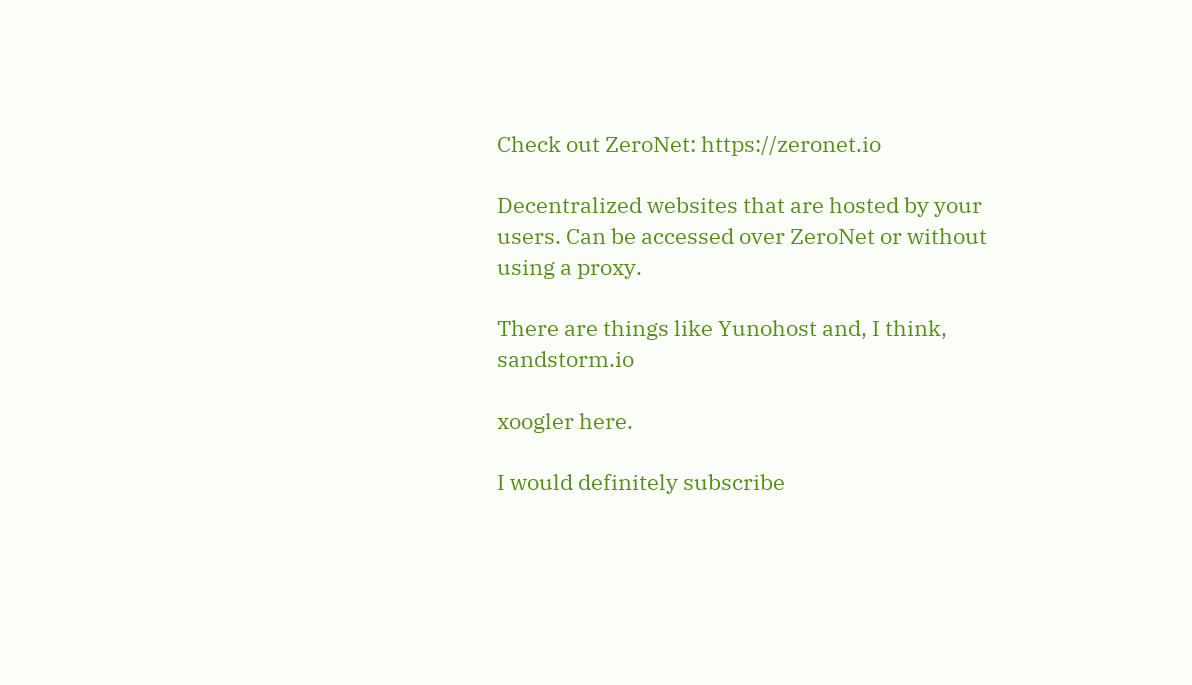Check out ZeroNet: https://zeronet.io

Decentralized websites that are hosted by your users. Can be accessed over ZeroNet or without using a proxy.

There are things like Yunohost and, I think, sandstorm.io

xoogler here.

I would definitely subscribe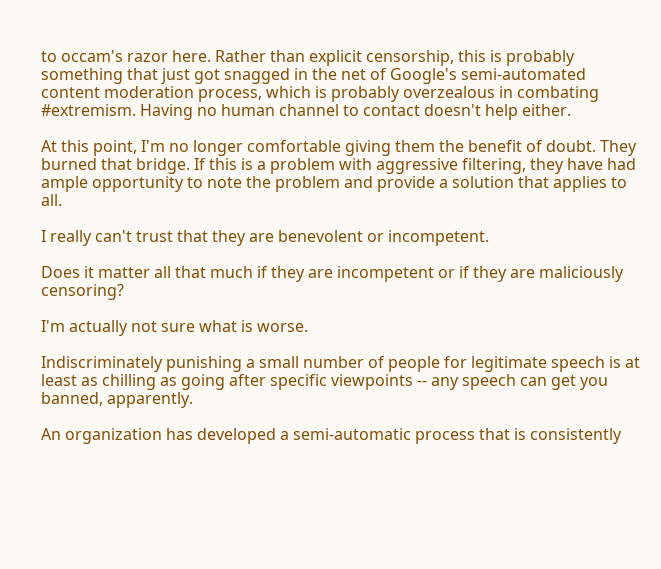to occam's razor here. Rather than explicit censorship, this is probably something that just got snagged in the net of Google's semi-automated content moderation process, which is probably overzealous in combating #extremism. Having no human channel to contact doesn't help either.

At this point, I'm no longer comfortable giving them the benefit of doubt. They burned that bridge. If this is a problem with aggressive filtering, they have had ample opportunity to note the problem and provide a solution that applies to all.

I really can't trust that they are benevolent or incompetent.

Does it matter all that much if they are incompetent or if they are maliciously censoring?

I'm actually not sure what is worse.

Indiscriminately punishing a small number of people for legitimate speech is at least as chilling as going after specific viewpoints -- any speech can get you banned, apparently.

An organization has developed a semi-automatic process that is consistently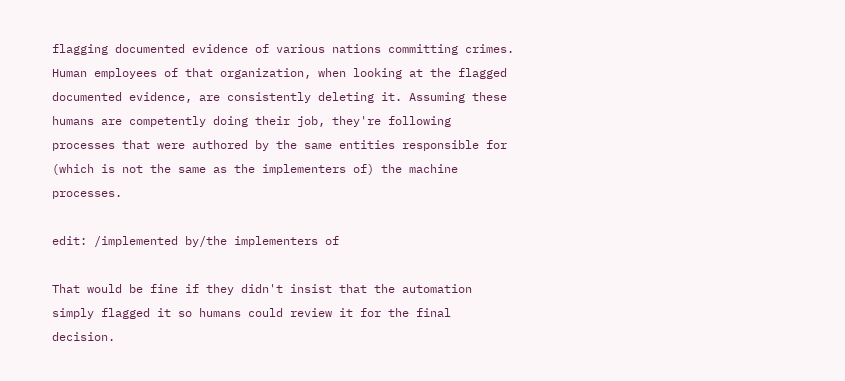flagging documented evidence of various nations committing crimes. Human employees of that organization, when looking at the flagged documented evidence, are consistently deleting it. Assuming these humans are competently doing their job, they're following processes that were authored by the same entities responsible for (which is not the same as the implementers of) the machine processes.

edit: /implemented by/the implementers of

That would be fine if they didn't insist that the automation simply flagged it so humans could review it for the final decision.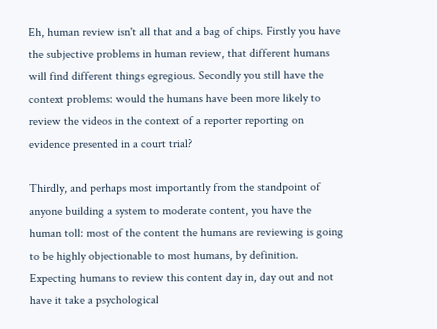Eh, human review isn't all that and a bag of chips. Firstly you have the subjective problems in human review, that different humans will find different things egregious. Secondly you still have the context problems: would the humans have been more likely to review the videos in the context of a reporter reporting on evidence presented in a court trial?

Thirdly, and perhaps most importantly from the standpoint of anyone building a system to moderate content, you have the human toll: most of the content the humans are reviewing is going to be highly objectionable to most humans, by definition. Expecting humans to review this content day in, day out and not have it take a psychological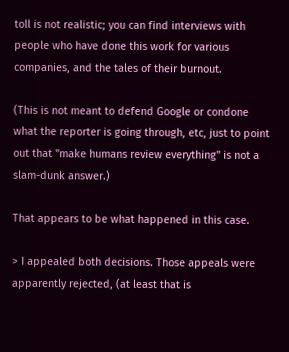toll is not realistic; you can find interviews with people who have done this work for various companies, and the tales of their burnout.

(This is not meant to defend Google or condone what the reporter is going through, etc, just to point out that "make humans review everything" is not a slam-dunk answer.)

That appears to be what happened in this case.

> I appealed both decisions. Those appeals were apparently rejected, (at least that is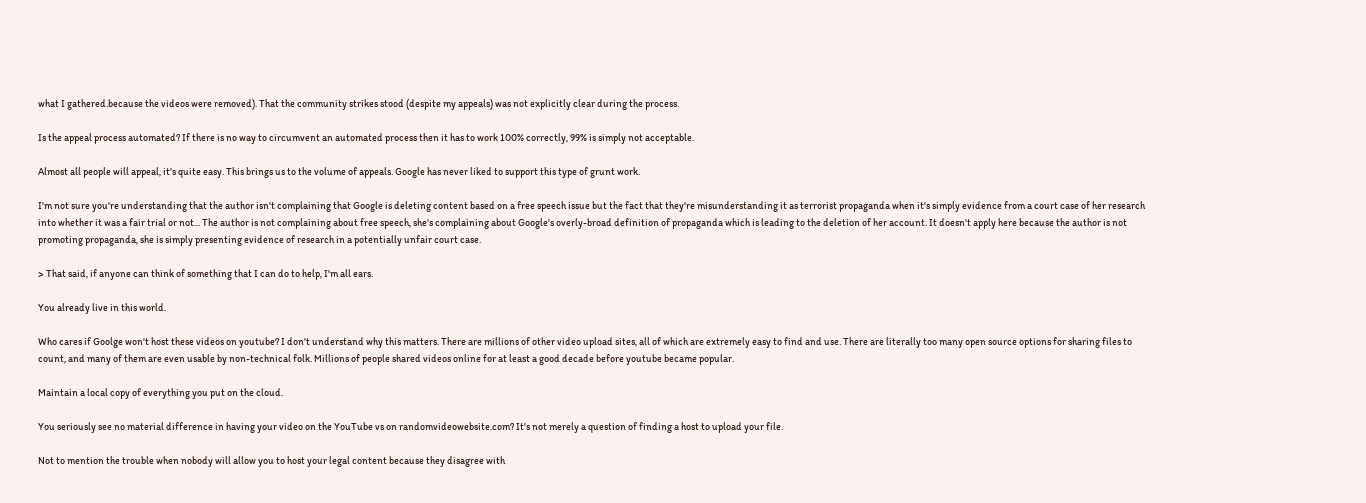what I gathered.because the videos were removed). That the community strikes stood (despite my appeals) was not explicitly clear during the process.

Is the appeal process automated? If there is no way to circumvent an automated process then it has to work 100% correctly, 99% is simply not acceptable.

Almost all people will appeal, it's quite easy. This brings us to the volume of appeals. Google has never liked to support this type of grunt work.

I'm not sure you're understanding that the author isn't complaining that Google is deleting content based on a free speech issue but the fact that they're misunderstanding it as terrorist propaganda when it's simply evidence from a court case of her research into whether it was a fair trial or not... The author is not complaining about free speech, she's complaining about Google's overly-broad definition of propaganda which is leading to the deletion of her account. It doesn't apply here because the author is not promoting propaganda, she is simply presenting evidence of research in a potentially unfair court case.

> That said, if anyone can think of something that I can do to help, I'm all ears.

You already live in this world.

Who cares if Goolge won't host these videos on youtube? I don't understand why this matters. There are millions of other video upload sites, all of which are extremely easy to find and use. There are literally too many open source options for sharing files to count, and many of them are even usable by non-technical folk. Millions of people shared videos online for at least a good decade before youtube became popular.

Maintain a local copy of everything you put on the cloud.

You seriously see no material difference in having your video on the YouTube vs on randomvideowebsite.com? It's not merely a question of finding a host to upload your file.

Not to mention the trouble when nobody will allow you to host your legal content because they disagree with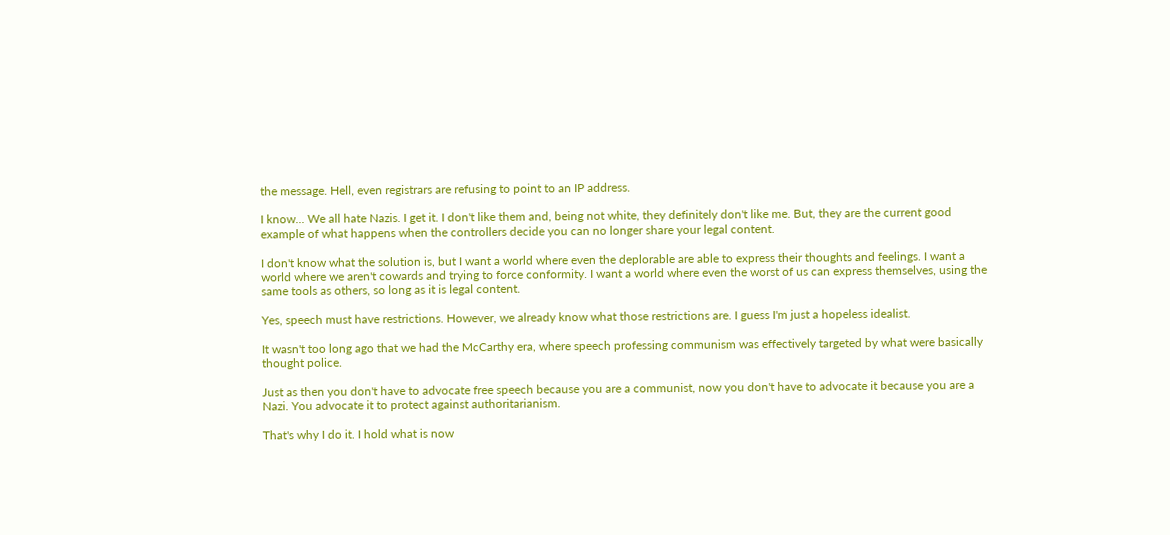the message. Hell, even registrars are refusing to point to an IP address.

I know... We all hate Nazis. I get it. I don't like them and, being not white, they definitely don't like me. But, they are the current good example of what happens when the controllers decide you can no longer share your legal content.

I don't know what the solution is, but I want a world where even the deplorable are able to express their thoughts and feelings. I want a world where we aren't cowards and trying to force conformity. I want a world where even the worst of us can express themselves, using the same tools as others, so long as it is legal content.

Yes, speech must have restrictions. However, we already know what those restrictions are. I guess I'm just a hopeless idealist.

It wasn't too long ago that we had the McCarthy era, where speech professing communism was effectively targeted by what were basically thought police.

Just as then you don't have to advocate free speech because you are a communist, now you don't have to advocate it because you are a Nazi. You advocate it to protect against authoritarianism.

That's why I do it. I hold what is now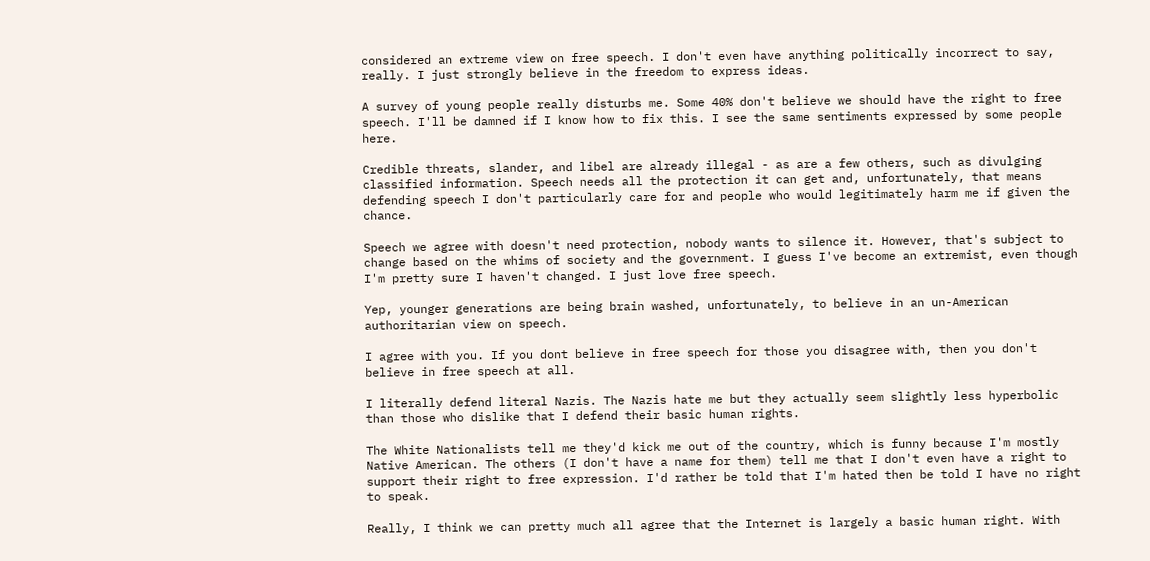considered an extreme view on free speech. I don't even have anything politically incorrect to say, really. I just strongly believe in the freedom to express ideas.

A survey of young people really disturbs me. Some 40% don't believe we should have the right to free speech. I'll be damned if I know how to fix this. I see the same sentiments expressed by some people here.

Credible threats, slander, and libel are already illegal - as are a few others, such as divulging classified information. Speech needs all the protection it can get and, unfortunately, that means defending speech I don't particularly care for and people who would legitimately harm me if given the chance.

Speech we agree with doesn't need protection, nobody wants to silence it. However, that's subject to change based on the whims of society and the government. I guess I've become an extremist, even though I'm pretty sure I haven't changed. I just love free speech.

Yep, younger generations are being brain washed, unfortunately, to believe in an un-American authoritarian view on speech.

I agree with you. If you dont believe in free speech for those you disagree with, then you don't believe in free speech at all.

I literally defend literal Nazis. The Nazis hate me but they actually seem slightly less hyperbolic than those who dislike that I defend their basic human rights.

The White Nationalists tell me they'd kick me out of the country, which is funny because I'm mostly Native American. The others (I don't have a name for them) tell me that I don't even have a right to support their right to free expression. I'd rather be told that I'm hated then be told I have no right to speak.

Really, I think we can pretty much all agree that the Internet is largely a basic human right. With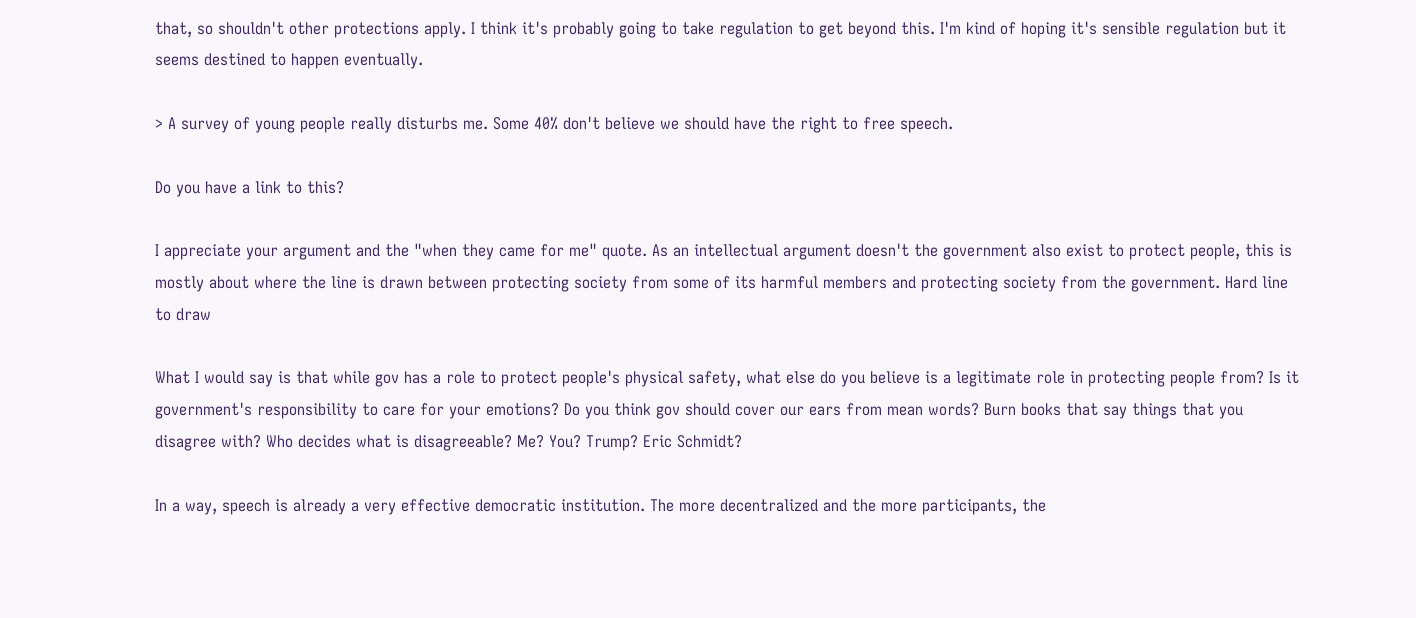that, so shouldn't other protections apply. I think it's probably going to take regulation to get beyond this. I'm kind of hoping it's sensible regulation but it seems destined to happen eventually.

> A survey of young people really disturbs me. Some 40% don't believe we should have the right to free speech.

Do you have a link to this?

I appreciate your argument and the "when they came for me" quote. As an intellectual argument doesn't the government also exist to protect people, this is mostly about where the line is drawn between protecting society from some of its harmful members and protecting society from the government. Hard line to draw

What I would say is that while gov has a role to protect people's physical safety, what else do you believe is a legitimate role in protecting people from? Is it government's responsibility to care for your emotions? Do you think gov should cover our ears from mean words? Burn books that say things that you disagree with? Who decides what is disagreeable? Me? You? Trump? Eric Schmidt?

In a way, speech is already a very effective democratic institution. The more decentralized and the more participants, the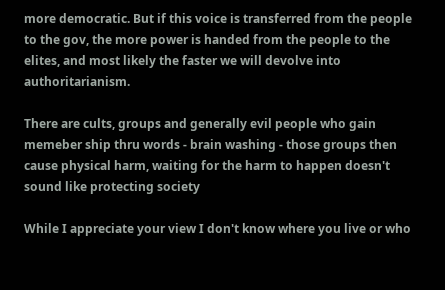more democratic. But if this voice is transferred from the people to the gov, the more power is handed from the people to the elites, and most likely the faster we will devolve into authoritarianism.

There are cults, groups and generally evil people who gain memeber ship thru words - brain washing - those groups then cause physical harm, waiting for the harm to happen doesn't sound like protecting society

While I appreciate your view I don't know where you live or who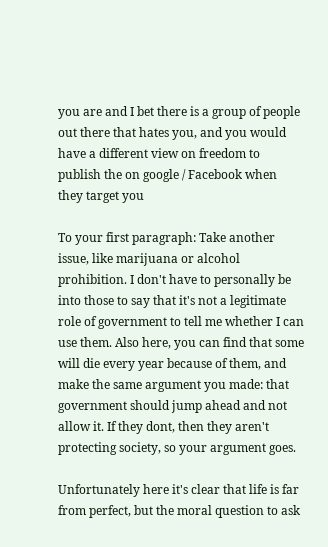you are and I bet there is a group of people out there that hates you, and you would have a different view on freedom to publish the on google / Facebook when they target you

To your first paragraph: Take another issue, like marijuana or alcohol prohibition. I don't have to personally be into those to say that it's not a legitimate role of government to tell me whether I can use them. Also here, you can find that some will die every year because of them, and make the same argument you made: that government should jump ahead and not allow it. If they dont, then they aren't protecting society, so your argument goes.

Unfortunately here it's clear that life is far from perfect, but the moral question to ask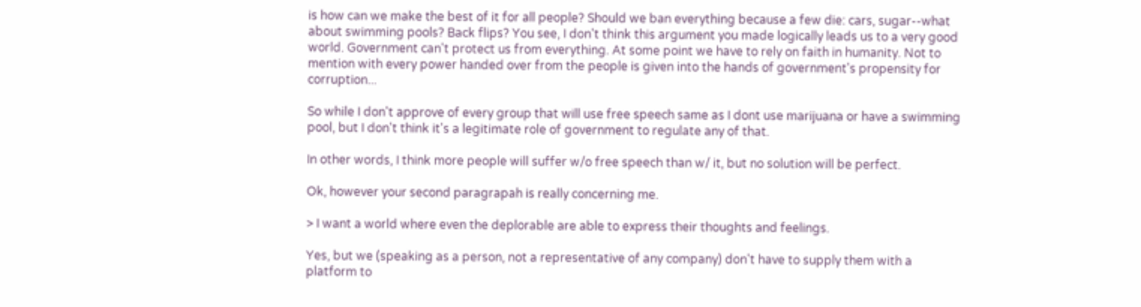is how can we make the best of it for all people? Should we ban everything because a few die: cars, sugar--what about swimming pools? Back flips? You see, I don't think this argument you made logically leads us to a very good world. Government can't protect us from everything. At some point we have to rely on faith in humanity. Not to mention with every power handed over from the people is given into the hands of government's propensity for corruption...

So while I don't approve of every group that will use free speech same as I dont use marijuana or have a swimming pool, but I don't think it's a legitimate role of government to regulate any of that.

In other words, I think more people will suffer w/o free speech than w/ it, but no solution will be perfect.

Ok, however your second paragrapah is really concerning me.

> I want a world where even the deplorable are able to express their thoughts and feelings.

Yes, but we (speaking as a person, not a representative of any company) don't have to supply them with a platform to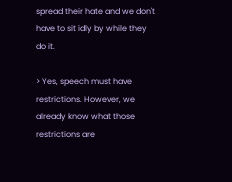spread their hate and we don't have to sit idly by while they do it.

> Yes, speech must have restrictions. However, we already know what those restrictions are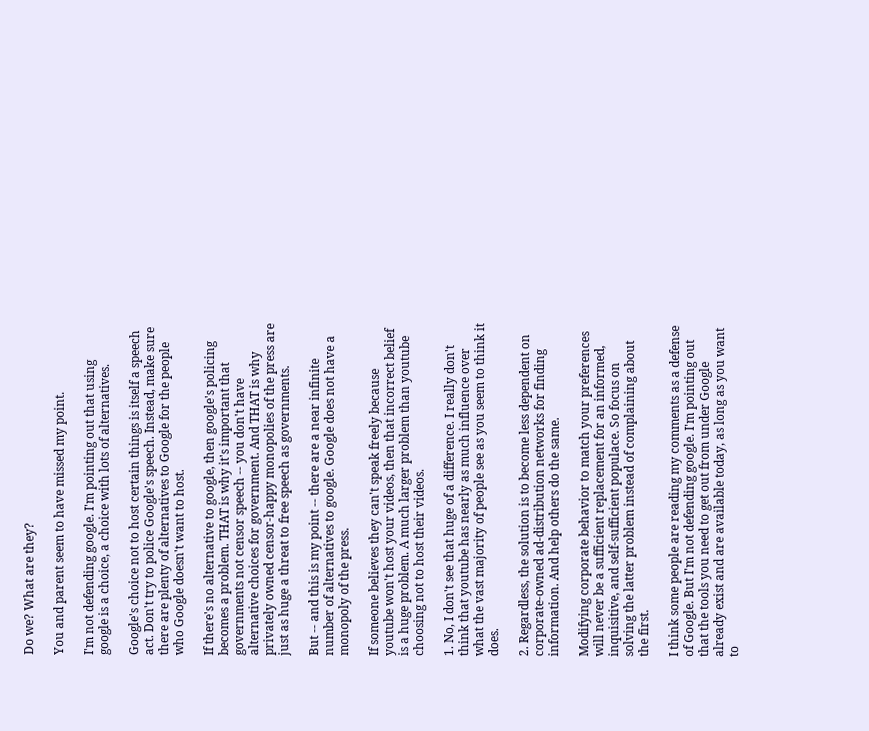Do we? What are they?

You and parent seem to have missed my point.

I'm not defending google. I'm pointing out that using google is a choice, a choice with lots of alternatives.

Google's choice not to host certain things is itself a speech act. Don't try to police Google's speech. Instead, make sure there are plenty of alternatives to Google for the people who Google doesn't want to host.

If there's no alternative to google, then google's policing becomes a problem. THAT is why it's important that governments not censor speech -- you don't have alternative choices for government. And THAT is why privately owned censor-happy monopolies of the press are just as huge a threat to free speech as governments.

But -- and this is my point -- there are a near infinite number of alternatives to google. Google does not have a monopoly of the press.

If someone believes they can't speak freely because youtube won't host your videos, then that incorrect belief is a huge problem. A much larger problem than youtube choosing not to host their videos.

1. No, I don't see that huge of a difference. I really don't think that youtube has nearly as much influence over what the vast majority of people see as you seem to think it does.

2. Regardless, the solution is to become less dependent on corporate-owned ad-distribution networks for finding information. And help others do the same.

Modifying corporate behavior to match your preferences will never be a sufficient replacement for an informed, inquisitive, and self-sufficient populace. So focus on solving the latter problem instead of complaining about the first.

I think some people are reading my comments as a defense of Google. But I'm not defending google. I'm pointing out that the tools you need to get out from under Google already exist and are available today, as long as you want to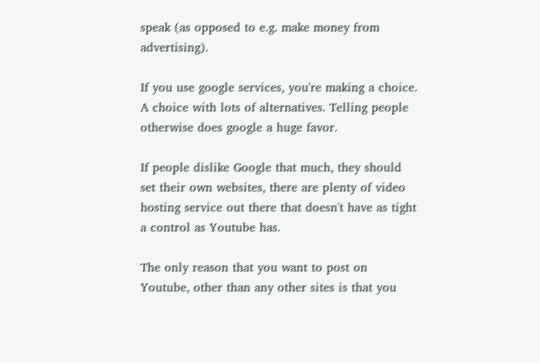speak (as opposed to e.g. make money from advertising).

If you use google services, you're making a choice. A choice with lots of alternatives. Telling people otherwise does google a huge favor.

If people dislike Google that much, they should set their own websites, there are plenty of video hosting service out there that doesn't have as tight a control as Youtube has.

The only reason that you want to post on Youtube, other than any other sites is that you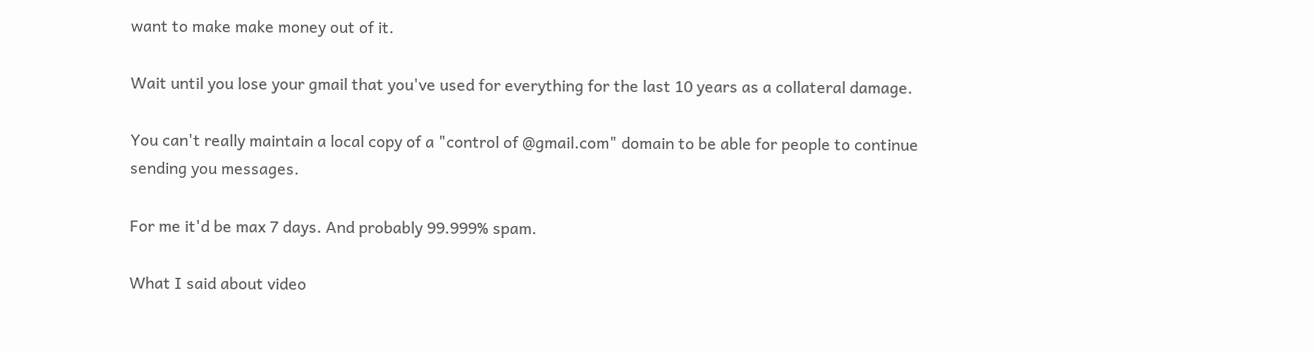want to make make money out of it.

Wait until you lose your gmail that you've used for everything for the last 10 years as a collateral damage.

You can't really maintain a local copy of a "control of @gmail.com" domain to be able for people to continue sending you messages.

For me it'd be max 7 days. And probably 99.999% spam.

What I said about video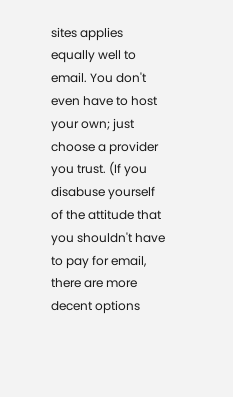sites applies equally well to email. You don't even have to host your own; just choose a provider you trust. (If you disabuse yourself of the attitude that you shouldn't have to pay for email, there are more decent options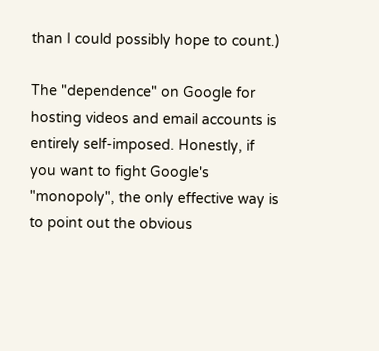than I could possibly hope to count.)

The "dependence" on Google for hosting videos and email accounts is entirely self-imposed. Honestly, if you want to fight Google's "monopoly", the only effective way is to point out the obvious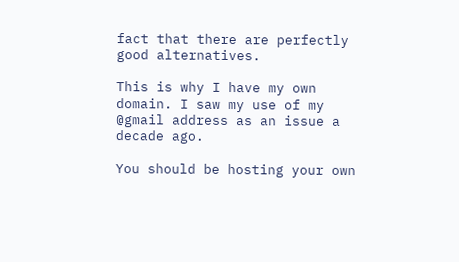fact that there are perfectly good alternatives.

This is why I have my own domain. I saw my use of my @gmail address as an issue a decade ago.

You should be hosting your own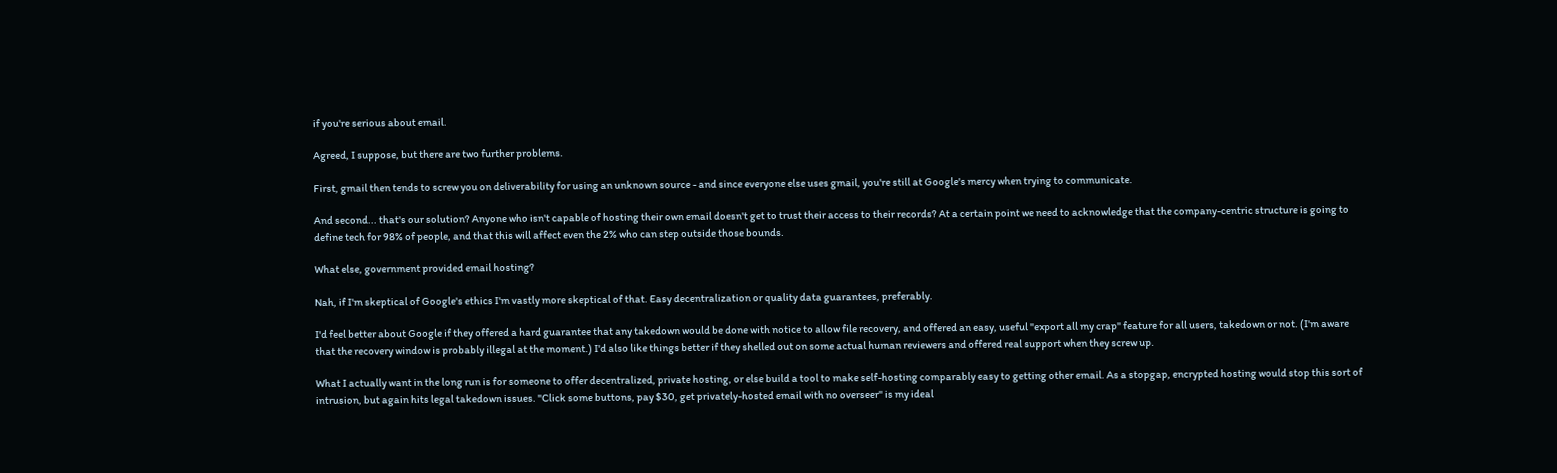if you're serious about email.

Agreed, I suppose, but there are two further problems.

First, gmail then tends to screw you on deliverability for using an unknown source - and since everyone else uses gmail, you're still at Google's mercy when trying to communicate.

And second... that's our solution? Anyone who isn't capable of hosting their own email doesn't get to trust their access to their records? At a certain point we need to acknowledge that the company-centric structure is going to define tech for 98% of people, and that this will affect even the 2% who can step outside those bounds.

What else, government provided email hosting?

Nah, if I'm skeptical of Google's ethics I'm vastly more skeptical of that. Easy decentralization or quality data guarantees, preferably.

I'd feel better about Google if they offered a hard guarantee that any takedown would be done with notice to allow file recovery, and offered an easy, useful "export all my crap" feature for all users, takedown or not. (I'm aware that the recovery window is probably illegal at the moment.) I'd also like things better if they shelled out on some actual human reviewers and offered real support when they screw up.

What I actually want in the long run is for someone to offer decentralized, private hosting, or else build a tool to make self-hosting comparably easy to getting other email. As a stopgap, encrypted hosting would stop this sort of intrusion, but again hits legal takedown issues. "Click some buttons, pay $30, get privately-hosted email with no overseer" is my ideal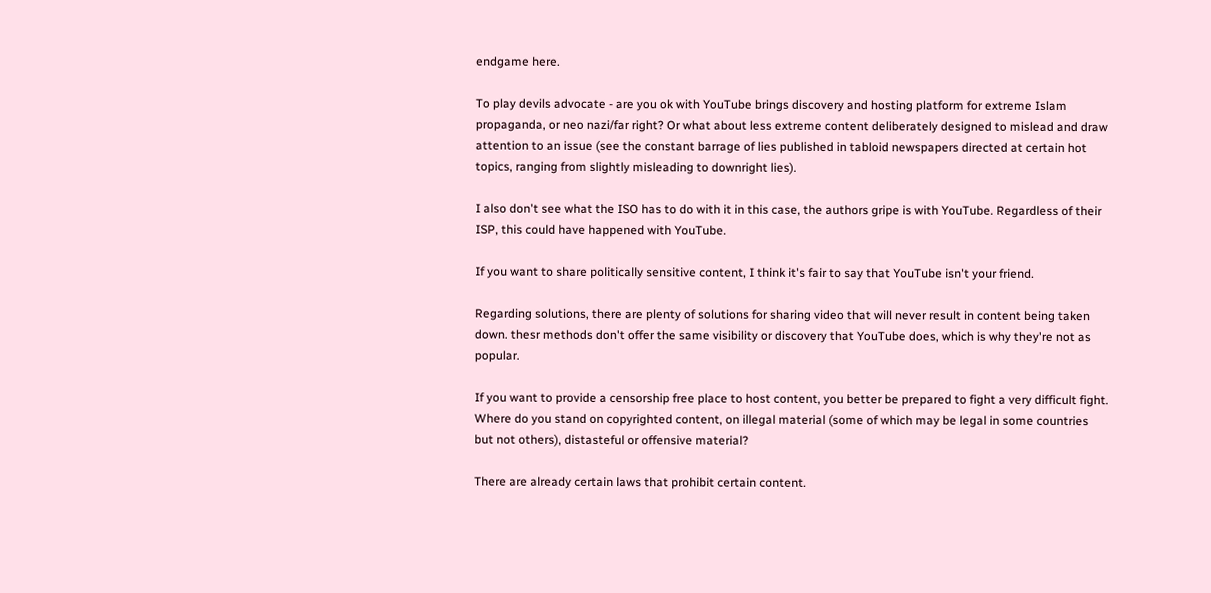endgame here.

To play devils advocate - are you ok with YouTube brings discovery and hosting platform for extreme Islam propaganda, or neo nazi/far right? Or what about less extreme content deliberately designed to mislead and draw attention to an issue (see the constant barrage of lies published in tabloid newspapers directed at certain hot topics, ranging from slightly misleading to downright lies).

I also don't see what the ISO has to do with it in this case, the authors gripe is with YouTube. Regardless of their ISP, this could have happened with YouTube.

If you want to share politically sensitive content, I think it's fair to say that YouTube isn't your friend.

Regarding solutions, there are plenty of solutions for sharing video that will never result in content being taken down. thesr methods don't offer the same visibility or discovery that YouTube does, which is why they're not as popular.

If you want to provide a censorship free place to host content, you better be prepared to fight a very difficult fight. Where do you stand on copyrighted content, on illegal material (some of which may be legal in some countries but not others), distasteful or offensive material?

There are already certain laws that prohibit certain content.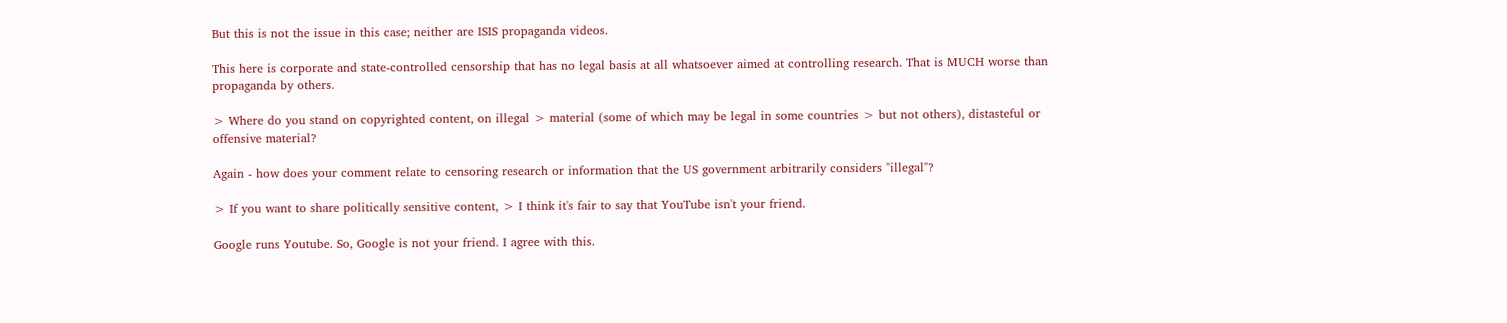But this is not the issue in this case; neither are ISIS propaganda videos.

This here is corporate and state-controlled censorship that has no legal basis at all whatsoever aimed at controlling research. That is MUCH worse than propaganda by others.

> Where do you stand on copyrighted content, on illegal > material (some of which may be legal in some countries > but not others), distasteful or offensive material?

Again - how does your comment relate to censoring research or information that the US government arbitrarily considers "illegal"?

> If you want to share politically sensitive content, > I think it's fair to say that YouTube isn't your friend.

Google runs Youtube. So, Google is not your friend. I agree with this.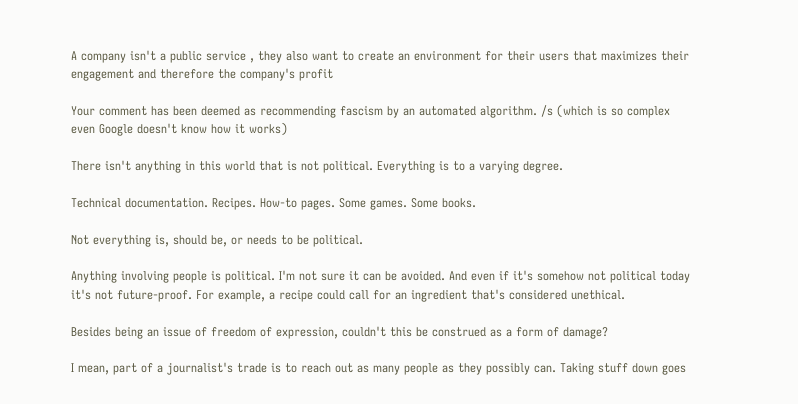A company isn't a public service , they also want to create an environment for their users that maximizes their engagement and therefore the company's profit

Your comment has been deemed as recommending fascism by an automated algorithm. /s (which is so complex even Google doesn't know how it works)

There isn't anything in this world that is not political. Everything is to a varying degree.

Technical documentation. Recipes. How-to pages. Some games. Some books.

Not everything is, should be, or needs to be political.

Anything involving people is political. I'm not sure it can be avoided. And even if it's somehow not political today it's not future-proof. For example, a recipe could call for an ingredient that's considered unethical.

Besides being an issue of freedom of expression, couldn't this be construed as a form of damage?

I mean, part of a journalist's trade is to reach out as many people as they possibly can. Taking stuff down goes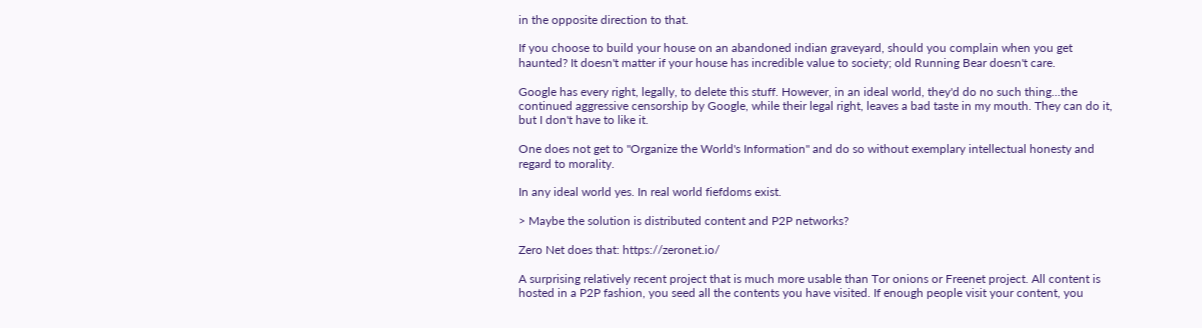in the opposite direction to that.

If you choose to build your house on an abandoned indian graveyard, should you complain when you get haunted? It doesn't matter if your house has incredible value to society; old Running Bear doesn't care.

Google has every right, legally, to delete this stuff. However, in an ideal world, they'd do no such thing...the continued aggressive censorship by Google, while their legal right, leaves a bad taste in my mouth. They can do it, but I don't have to like it.

One does not get to "Organize the World's Information" and do so without exemplary intellectual honesty and regard to morality.

In any ideal world yes. In real world fiefdoms exist.

> Maybe the solution is distributed content and P2P networks?

Zero Net does that: https://zeronet.io/

A surprising relatively recent project that is much more usable than Tor onions or Freenet project. All content is hosted in a P2P fashion, you seed all the contents you have visited. If enough people visit your content, you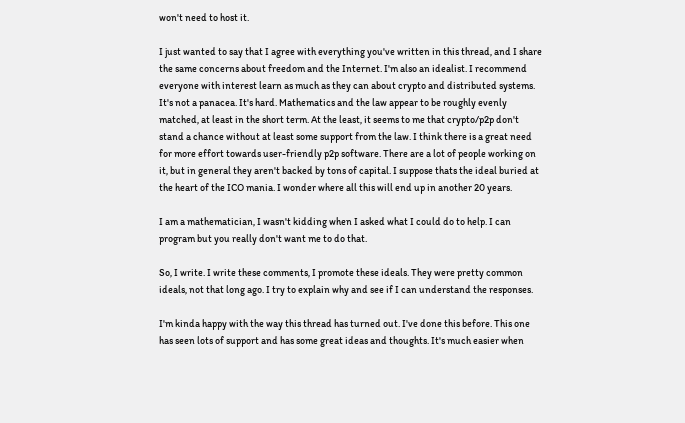won't need to host it.

I just wanted to say that I agree with everything you've written in this thread, and I share the same concerns about freedom and the Internet. I'm also an idealist. I recommend everyone with interest learn as much as they can about crypto and distributed systems. It's not a panacea. It's hard. Mathematics and the law appear to be roughly evenly matched, at least in the short term. At the least, it seems to me that crypto/p2p don't stand a chance without at least some support from the law. I think there is a great need for more effort towards user-friendly p2p software. There are a lot of people working on it, but in general they aren't backed by tons of capital. I suppose thats the ideal buried at the heart of the ICO mania. I wonder where all this will end up in another 20 years.

I am a mathematician, I wasn't kidding when I asked what I could do to help. I can program but you really don't want me to do that.

So, I write. I write these comments, I promote these ideals. They were pretty common ideals, not that long ago. I try to explain why and see if I can understand the responses.

I'm kinda happy with the way this thread has turned out. I've done this before. This one has seen lots of support and has some great ideas and thoughts. It's much easier when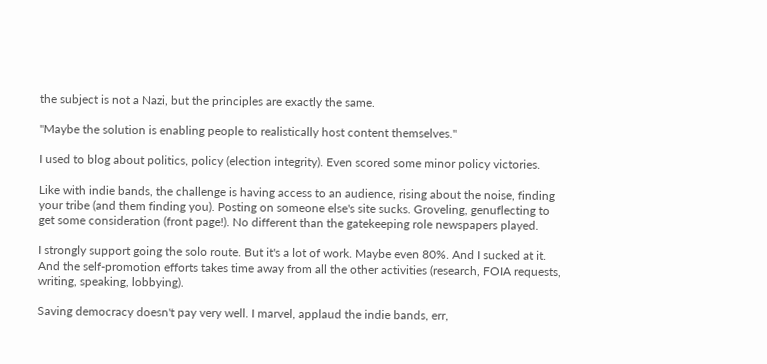the subject is not a Nazi, but the principles are exactly the same.

"Maybe the solution is enabling people to realistically host content themselves."

I used to blog about politics, policy (election integrity). Even scored some minor policy victories.

Like with indie bands, the challenge is having access to an audience, rising about the noise, finding your tribe (and them finding you). Posting on someone else's site sucks. Groveling, genuflecting to get some consideration (front page!). No different than the gatekeeping role newspapers played.

I strongly support going the solo route. But it's a lot of work. Maybe even 80%. And I sucked at it. And the self-promotion efforts takes time away from all the other activities (research, FOIA requests, writing, speaking, lobbying).

Saving democracy doesn't pay very well. I marvel, applaud the indie bands, err,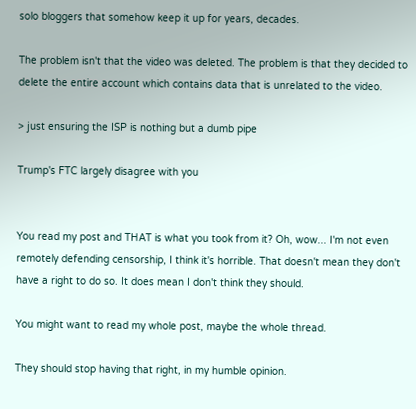solo bloggers that somehow keep it up for years, decades.

The problem isn't that the video was deleted. The problem is that they decided to delete the entire account which contains data that is unrelated to the video.

> just ensuring the ISP is nothing but a dumb pipe

Trump's FTC largely disagree with you


You read my post and THAT is what you took from it? Oh, wow... I'm not even remotely defending censorship, I think it's horrible. That doesn't mean they don't have a right to do so. It does mean I don't think they should.

You might want to read my whole post, maybe the whole thread.

They should stop having that right, in my humble opinion.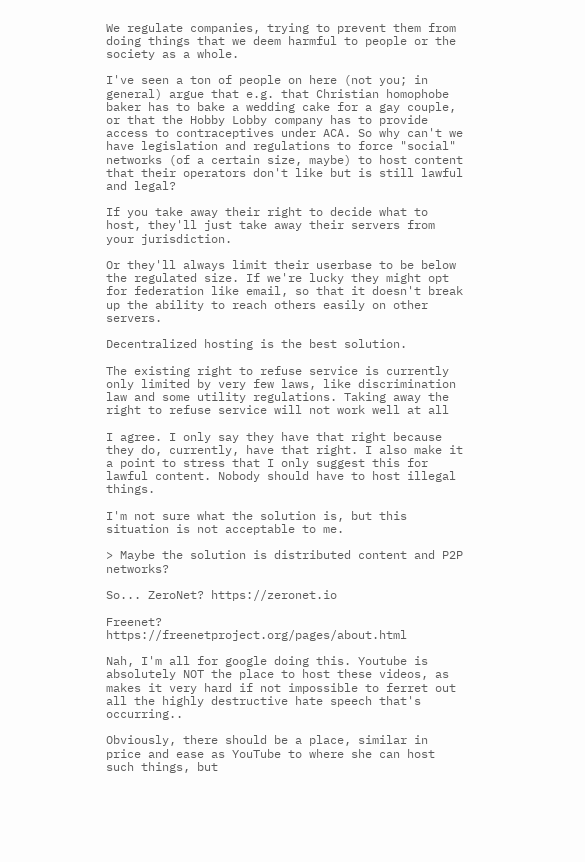We regulate companies, trying to prevent them from doing things that we deem harmful to people or the society as a whole.

I've seen a ton of people on here (not you; in general) argue that e.g. that Christian homophobe baker has to bake a wedding cake for a gay couple, or that the Hobby Lobby company has to provide access to contraceptives under ACA. So why can't we have legislation and regulations to force "social" networks (of a certain size, maybe) to host content that their operators don't like but is still lawful and legal?

If you take away their right to decide what to host, they'll just take away their servers from your jurisdiction.

Or they'll always limit their userbase to be below the regulated size. If we're lucky they might opt for federation like email, so that it doesn't break up the ability to reach others easily on other servers.

Decentralized hosting is the best solution.

The existing right to refuse service is currently only limited by very few laws, like discrimination law and some utility regulations. Taking away the right to refuse service will not work well at all

I agree. I only say they have that right because they do, currently, have that right. I also make it a point to stress that I only suggest this for lawful content. Nobody should have to host illegal things.

I'm not sure what the solution is, but this situation is not acceptable to me.

> Maybe the solution is distributed content and P2P networks?

So... ZeroNet? https://zeronet.io

Freenet? https://freenetproject.org/pages/about.html

Nah, I'm all for google doing this. Youtube is absolutely NOT the place to host these videos, as makes it very hard if not impossible to ferret out all the highly destructive hate speech that's occurring..

Obviously, there should be a place, similar in price and ease as YouTube to where she can host such things, but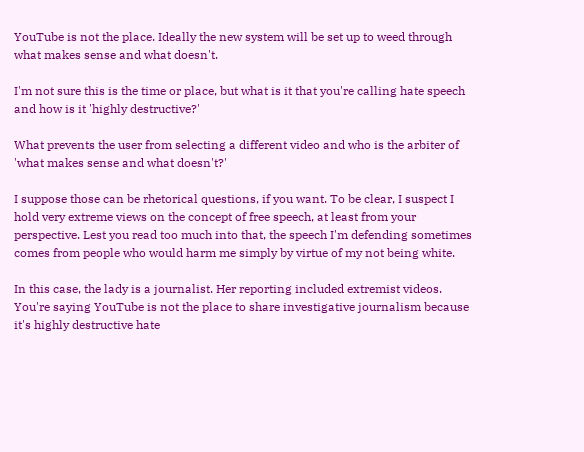YouTube is not the place. Ideally the new system will be set up to weed through what makes sense and what doesn't.

I'm not sure this is the time or place, but what is it that you're calling hate speech and how is it 'highly destructive?'

What prevents the user from selecting a different video and who is the arbiter of 'what makes sense and what doesn't?'

I suppose those can be rhetorical questions, if you want. To be clear, I suspect I hold very extreme views on the concept of free speech, at least from your perspective. Lest you read too much into that, the speech I'm defending sometimes comes from people who would harm me simply by virtue of my not being white.

In this case, the lady is a journalist. Her reporting included extremist videos. You're saying YouTube is not the place to share investigative journalism because it's highly destructive hate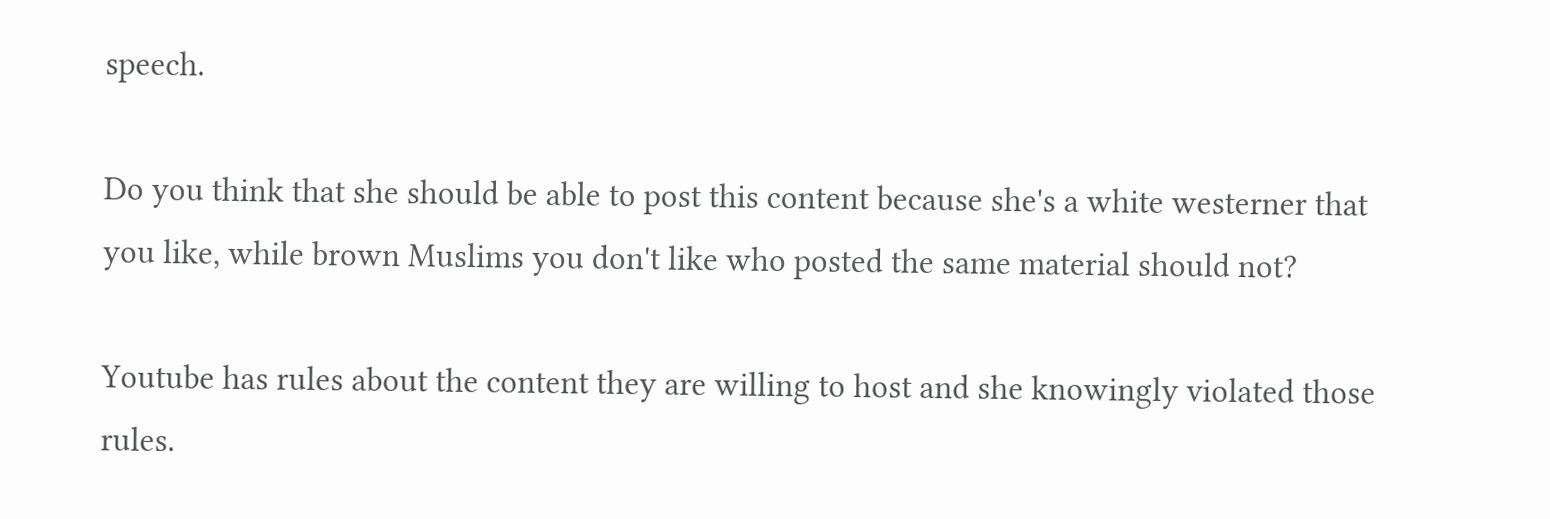speech.

Do you think that she should be able to post this content because she's a white westerner that you like, while brown Muslims you don't like who posted the same material should not?

Youtube has rules about the content they are willing to host and she knowingly violated those rules.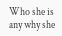Who she is any why she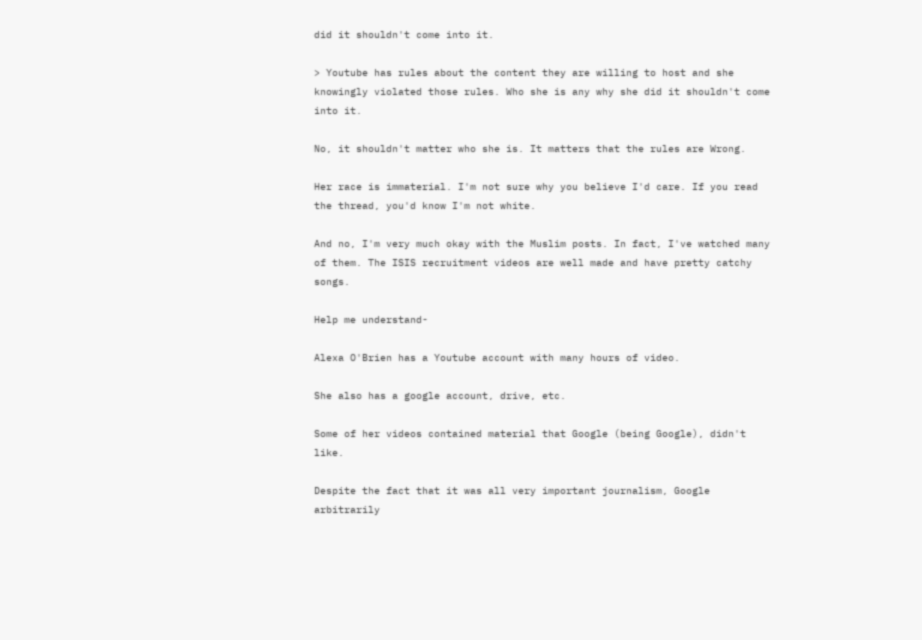did it shouldn't come into it.

> Youtube has rules about the content they are willing to host and she knowingly violated those rules. Who she is any why she did it shouldn't come into it.

No, it shouldn't matter who she is. It matters that the rules are Wrong.

Her race is immaterial. I'm not sure why you believe I'd care. If you read the thread, you'd know I'm not white.

And no, I'm very much okay with the Muslim posts. In fact, I've watched many of them. The ISIS recruitment videos are well made and have pretty catchy songs.

Help me understand-

Alexa O'Brien has a Youtube account with many hours of video.

She also has a google account, drive, etc.

Some of her videos contained material that Google (being Google), didn't like.

Despite the fact that it was all very important journalism, Google arbitrarily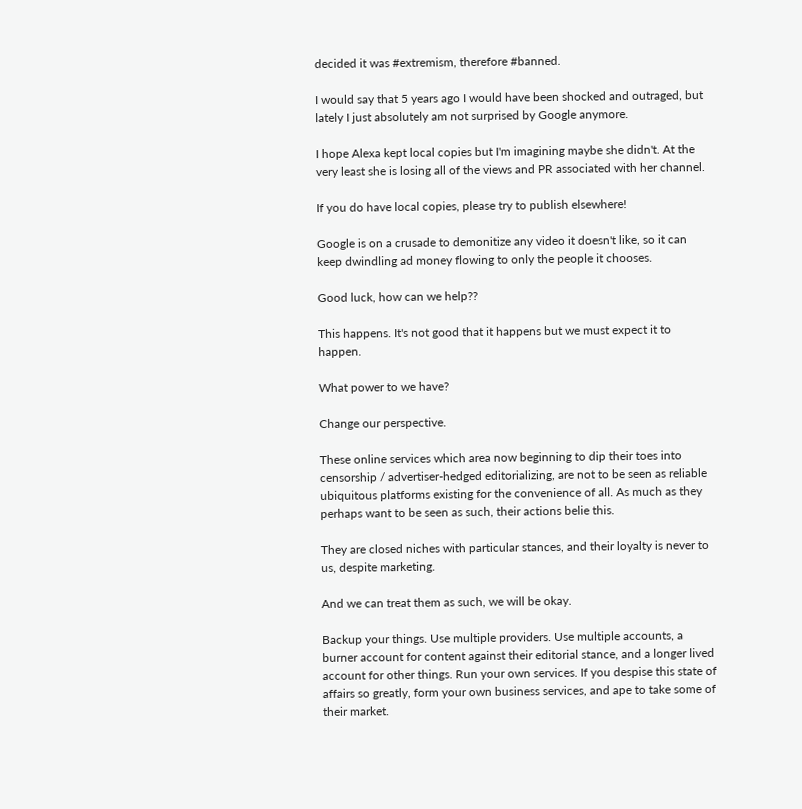decided it was #extremism, therefore #banned.

I would say that 5 years ago I would have been shocked and outraged, but lately I just absolutely am not surprised by Google anymore.

I hope Alexa kept local copies but I'm imagining maybe she didn't. At the very least she is losing all of the views and PR associated with her channel.

If you do have local copies, please try to publish elsewhere!

Google is on a crusade to demonitize any video it doesn't like, so it can keep dwindling ad money flowing to only the people it chooses.

Good luck, how can we help??

This happens. It's not good that it happens but we must expect it to happen.

What power to we have?

Change our perspective.

These online services which area now beginning to dip their toes into censorship / advertiser-hedged editorializing, are not to be seen as reliable ubiquitous platforms existing for the convenience of all. As much as they perhaps want to be seen as such, their actions belie this.

They are closed niches with particular stances, and their loyalty is never to us, despite marketing.

And we can treat them as such, we will be okay.

Backup your things. Use multiple providers. Use multiple accounts, a burner account for content against their editorial stance, and a longer lived account for other things. Run your own services. If you despise this state of affairs so greatly, form your own business services, and ape to take some of their market.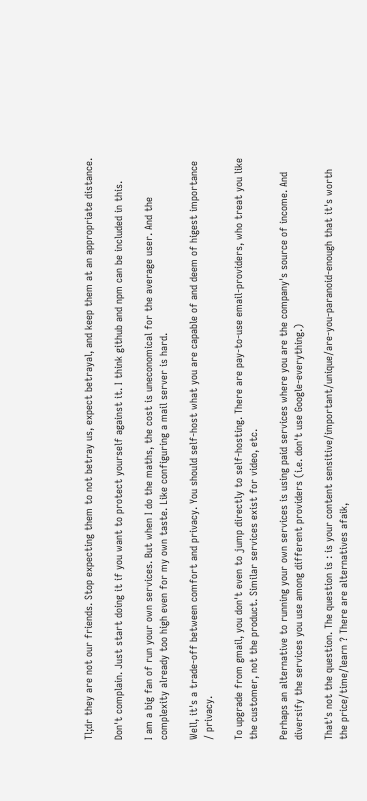Tl;dr they are not our friends. Stop expecting them to not betray us, expect betrayal, and keep them at an appropriate distance.

Don't complain. Just start doing it if you want to protect yourself against it. I think github and npm can be included in this.

I am a big fan of run your own services. But when I do the maths, the cost is uneconomical for the average user. And the complexity already too high even for my own taste. Like configuring a mail server is hard.

Well, it's a trade-off between comfort and privacy. You should self-host what you are capable of and deem of higest importance / privacy.

To upgrade from gmail, you don't even to jump directly to self-hosting. There are pay-to-use email-providers, who treat you like the customer, not the product. Similar services exist for video, etc.

Perhaps an alternative to running your own services is using paid services where you are the company's source of income. And diversify the services you use among different providers (i.e. don't use Google-everything.)

That's not the question. The question is : is your content sensitive/important/unique/are-you-paranoid-enough that it's worth the price/time/learn ? There are alternatives afaik,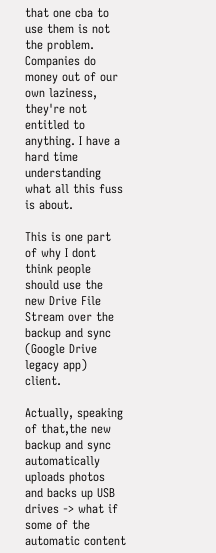that one cba to use them is not the problem. Companies do money out of our own laziness, they're not entitled to anything. I have a hard time understanding what all this fuss is about.

This is one part of why I dont think people should use the new Drive File Stream over the backup and sync (Google Drive legacy app) client.

Actually, speaking of that,the new backup and sync automatically uploads photos and backs up USB drives -> what if some of the automatic content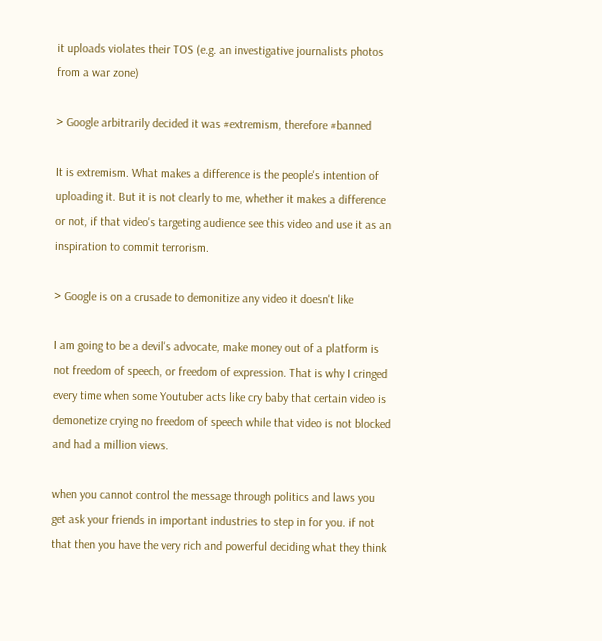it uploads violates their TOS (e.g. an investigative journalists photos from a war zone)

> Google arbitrarily decided it was #extremism, therefore #banned

It is extremism. What makes a difference is the people's intention of uploading it. But it is not clearly to me, whether it makes a difference or not, if that video's targeting audience see this video and use it as an inspiration to commit terrorism.

> Google is on a crusade to demonitize any video it doesn't like

I am going to be a devil's advocate, make money out of a platform is not freedom of speech, or freedom of expression. That is why I cringed every time when some Youtuber acts like cry baby that certain video is demonetize crying no freedom of speech while that video is not blocked and had a million views.

when you cannot control the message through politics and laws you get ask your friends in important industries to step in for you. if not that then you have the very rich and powerful deciding what they think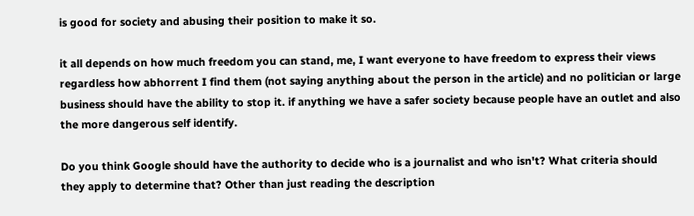is good for society and abusing their position to make it so.

it all depends on how much freedom you can stand, me, I want everyone to have freedom to express their views regardless how abhorrent I find them (not saying anything about the person in the article) and no politician or large business should have the ability to stop it. if anything we have a safer society because people have an outlet and also the more dangerous self identify.

Do you think Google should have the authority to decide who is a journalist and who isn't? What criteria should they apply to determine that? Other than just reading the description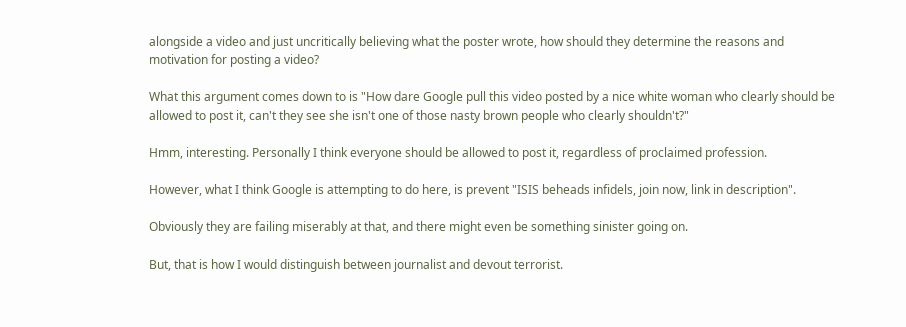alongside a video and just uncritically believing what the poster wrote, how should they determine the reasons and motivation for posting a video?

What this argument comes down to is "How dare Google pull this video posted by a nice white woman who clearly should be allowed to post it, can't they see she isn't one of those nasty brown people who clearly shouldn't?"

Hmm, interesting. Personally I think everyone should be allowed to post it, regardless of proclaimed profession.

However, what I think Google is attempting to do here, is prevent "ISIS beheads infidels, join now, link in description".

Obviously they are failing miserably at that, and there might even be something sinister going on.

But, that is how I would distinguish between journalist and devout terrorist.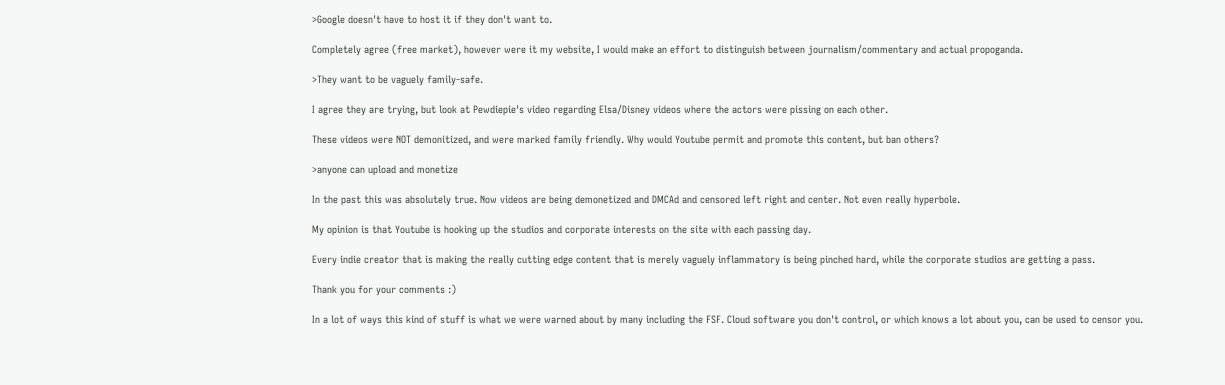>Google doesn't have to host it if they don't want to.

Completely agree (free market), however were it my website, I would make an effort to distinguish between journalism/commentary and actual propoganda.

>They want to be vaguely family-safe.

I agree they are trying, but look at Pewdiepie's video regarding Elsa/Disney videos where the actors were pissing on each other.

These videos were NOT demonitized, and were marked family friendly. Why would Youtube permit and promote this content, but ban others?

>anyone can upload and monetize

In the past this was absolutely true. Now videos are being demonetized and DMCAd and censored left right and center. Not even really hyperbole.

My opinion is that Youtube is hooking up the studios and corporate interests on the site with each passing day.

Every indie creator that is making the really cutting edge content that is merely vaguely inflammatory is being pinched hard, while the corporate studios are getting a pass.

Thank you for your comments :)

In a lot of ways this kind of stuff is what we were warned about by many including the FSF. Cloud software you don't control, or which knows a lot about you, can be used to censor you.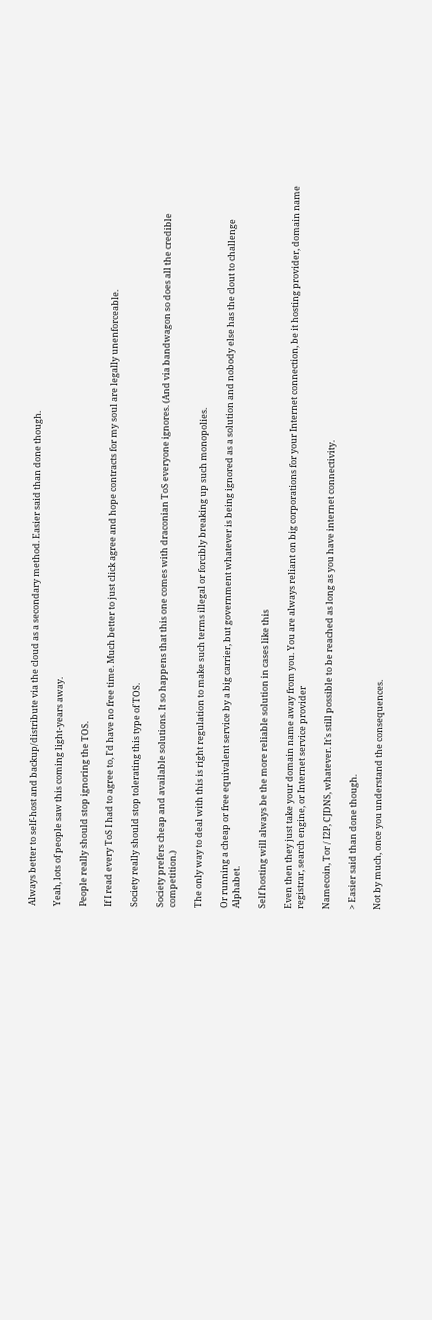Always better to self-host and backup/distribute via the cloud as a secondary method. Easier said than done though.

Yeah, lots of people saw this coming light-years away.

People really should stop ignoring the TOS.

If I read every ToS I had to agree to, I'd have no free time. Much better to just click agree and hope contracts for my soul are legally unenforceable.

Society really should stop tolerating this type of TOS.

Society prefers cheap and available solutions. It so happens that this one comes with draconian ToS everyone ignores. (And via bandwagon so does all the credible competition.)

The only way to deal with this is right regulation to make such terms illegal or forcibly breaking up such monopolies.

Or running a cheap or free equivalent service by a big carrier, but government whatever is being ignored as a solution and nobody else has the clout to challenge Alphabet.

Self hosting will always be the more reliable solution in cases like this

Even then they just take your domain name away from you. You are always reliant on big corporations for your Internet connection, be it hosting provider, domain name registrar, search engine, or Internet service provider

Namecoin, Tor / I2P, CJDNS, whatever. It's still possible to be reached as long as you have internet connectivity.

> Easier said than done though.

Not by much, once you understand the consequences.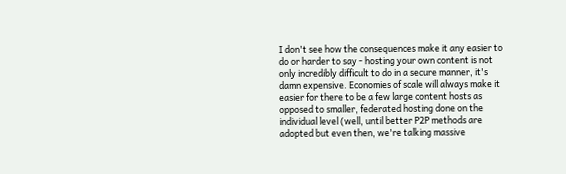I don't see how the consequences make it any easier to do or harder to say - hosting your own content is not only incredibly difficult to do in a secure manner, it's damn expensive. Economies of scale will always make it easier for there to be a few large content hosts as opposed to smaller, federated hosting done on the individual level (well, until better P2P methods are adopted but even then, we're talking massive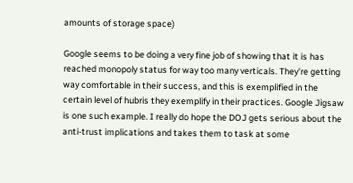amounts of storage space)

Google seems to be doing a very fine job of showing that it is has reached monopoly status for way too many verticals. They're getting way comfortable in their success, and this is exemplified in the certain level of hubris they exemplify in their practices. Google Jigsaw is one such example. I really do hope the DOJ gets serious about the anti-trust implications and takes them to task at some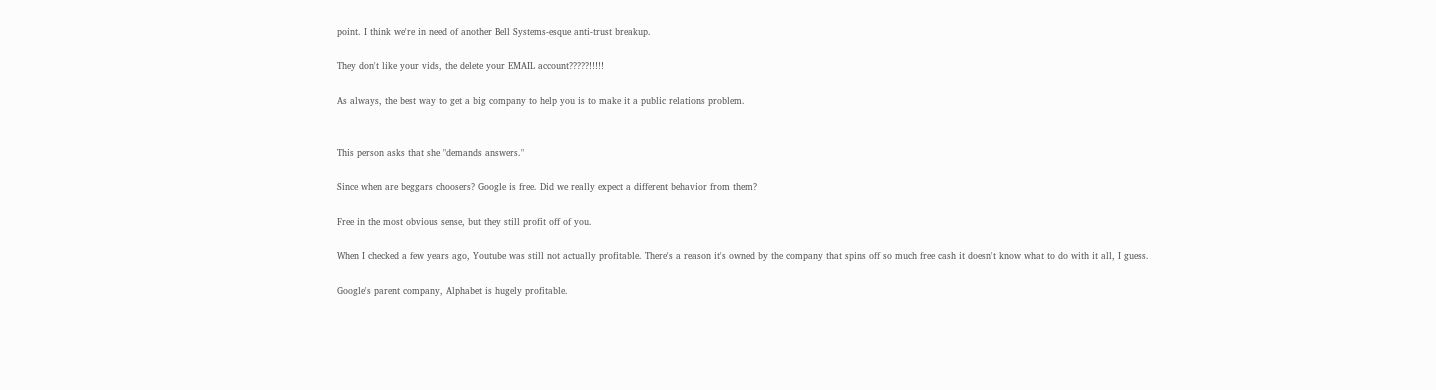point. I think we're in need of another Bell Systems-esque anti-trust breakup.

They don't like your vids, the delete your EMAIL account?????!!!!!

As always, the best way to get a big company to help you is to make it a public relations problem.


This person asks that she "demands answers."

Since when are beggars choosers? Google is free. Did we really expect a different behavior from them?

Free in the most obvious sense, but they still profit off of you.

When I checked a few years ago, Youtube was still not actually profitable. There's a reason it's owned by the company that spins off so much free cash it doesn't know what to do with it all, I guess.

Google's parent company, Alphabet is hugely profitable.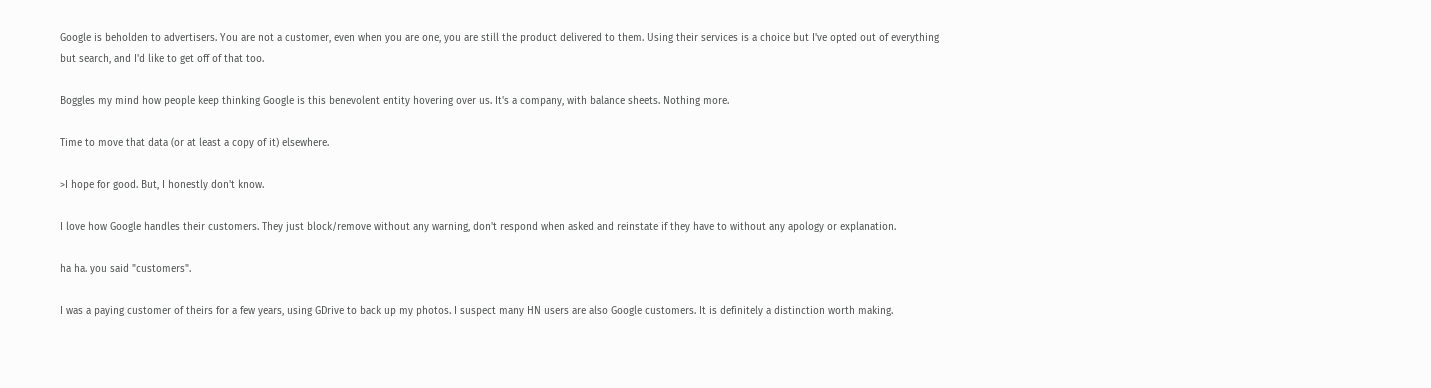Google is beholden to advertisers. You are not a customer, even when you are one, you are still the product delivered to them. Using their services is a choice but I've opted out of everything but search, and I'd like to get off of that too.

Boggles my mind how people keep thinking Google is this benevolent entity hovering over us. It's a company, with balance sheets. Nothing more.

Time to move that data (or at least a copy of it) elsewhere.

>I hope for good. But, I honestly don't know.

I love how Google handles their customers. They just block/remove without any warning, don't respond when asked and reinstate if they have to without any apology or explanation.

ha ha. you said "customers".

I was a paying customer of theirs for a few years, using GDrive to back up my photos. I suspect many HN users are also Google customers. It is definitely a distinction worth making.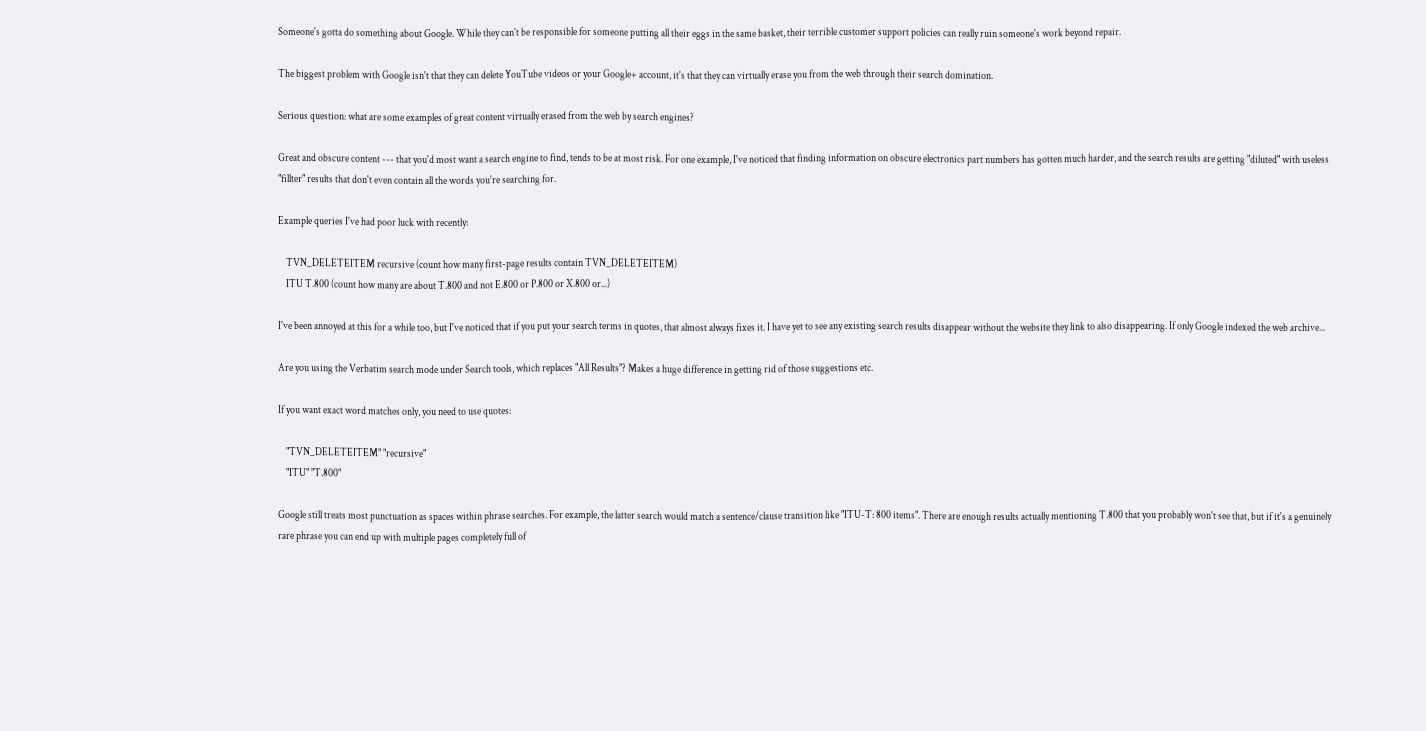Someone's gotta do something about Google. While they can't be responsible for someone putting all their eggs in the same basket, their terrible customer support policies can really ruin someone's work beyond repair.

The biggest problem with Google isn't that they can delete YouTube videos or your Google+ account, it's that they can virtually erase you from the web through their search domination.

Serious question: what are some examples of great content virtually erased from the web by search engines?

Great and obscure content --- that you'd most want a search engine to find, tends to be at most risk. For one example, I've noticed that finding information on obscure electronics part numbers has gotten much harder, and the search results are getting "diluted" with useless "fillter" results that don't even contain all the words you're searching for.

Example queries I've had poor luck with recently:

    TVN_DELETEITEM recursive (count how many first-page results contain TVN_DELETEITEM)
    ITU T.800 (count how many are about T.800 and not E.800 or P.800 or X.800 or...)

I've been annoyed at this for a while too, but I've noticed that if you put your search terms in quotes, that almost always fixes it. I have yet to see any existing search results disappear without the website they link to also disappearing. If only Google indexed the web archive...

Are you using the Verbatim search mode under Search tools, which replaces "All Results"? Makes a huge difference in getting rid of those suggestions etc.

If you want exact word matches only, you need to use quotes:

    "TVN_DELETEITEM" "recursive"
    "ITU" "T.800"

Google still treats most punctuation as spaces within phrase searches. For example, the latter search would match a sentence/clause transition like "ITU-T: 800 items". There are enough results actually mentioning T.800 that you probably won't see that, but if it's a genuinely rare phrase you can end up with multiple pages completely full of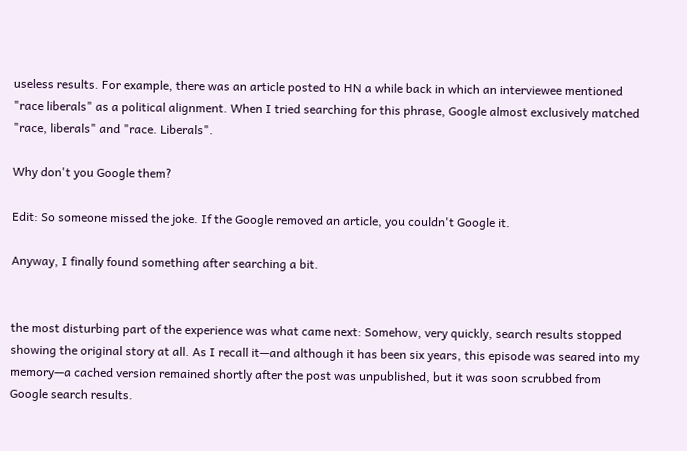useless results. For example, there was an article posted to HN a while back in which an interviewee mentioned "race liberals" as a political alignment. When I tried searching for this phrase, Google almost exclusively matched "race, liberals" and "race. Liberals".

Why don't you Google them?

Edit: So someone missed the joke. If the Google removed an article, you couldn't Google it.

Anyway, I finally found something after searching a bit.


the most disturbing part of the experience was what came next: Somehow, very quickly, search results stopped showing the original story at all. As I recall it—and although it has been six years, this episode was seared into my memory—a cached version remained shortly after the post was unpublished, but it was soon scrubbed from Google search results.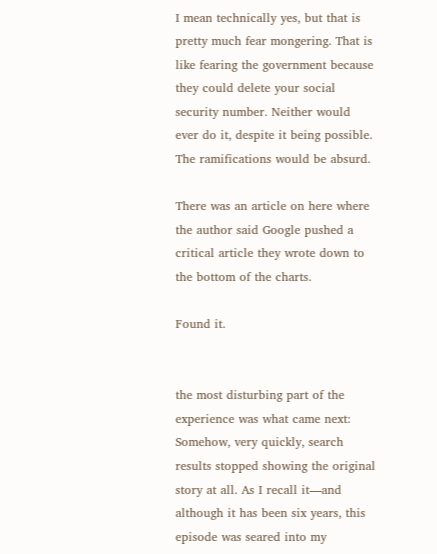I mean technically yes, but that is pretty much fear mongering. That is like fearing the government because they could delete your social security number. Neither would ever do it, despite it being possible. The ramifications would be absurd.

There was an article on here where the author said Google pushed a critical article they wrote down to the bottom of the charts.

Found it.


the most disturbing part of the experience was what came next: Somehow, very quickly, search results stopped showing the original story at all. As I recall it—and although it has been six years, this episode was seared into my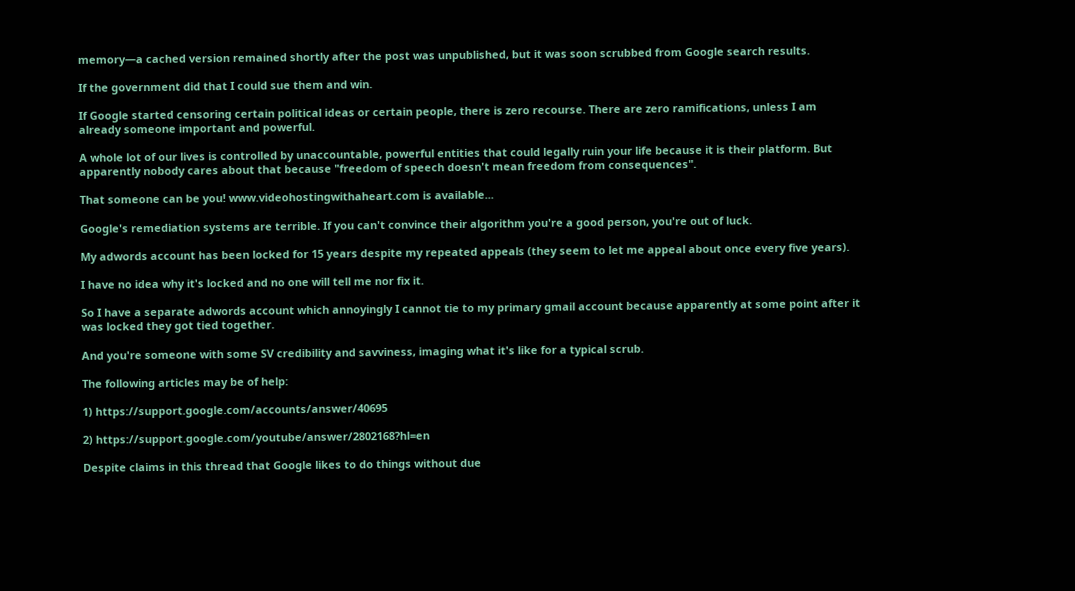memory—a cached version remained shortly after the post was unpublished, but it was soon scrubbed from Google search results.

If the government did that I could sue them and win.

If Google started censoring certain political ideas or certain people, there is zero recourse. There are zero ramifications, unless I am already someone important and powerful.

A whole lot of our lives is controlled by unaccountable, powerful entities that could legally ruin your life because it is their platform. But apparently nobody cares about that because "freedom of speech doesn't mean freedom from consequences".

That someone can be you! www.videohostingwithaheart.com is available...

Google's remediation systems are terrible. If you can't convince their algorithm you're a good person, you're out of luck.

My adwords account has been locked for 15 years despite my repeated appeals (they seem to let me appeal about once every five years).

I have no idea why it's locked and no one will tell me nor fix it.

So I have a separate adwords account which annoyingly I cannot tie to my primary gmail account because apparently at some point after it was locked they got tied together.

And you're someone with some SV credibility and savviness, imaging what it's like for a typical scrub.

The following articles may be of help:

1) https://support.google.com/accounts/answer/40695

2) https://support.google.com/youtube/answer/2802168?hl=en

Despite claims in this thread that Google likes to do things without due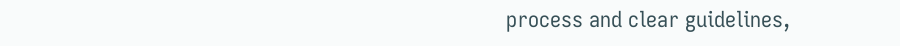process and clear guidelines,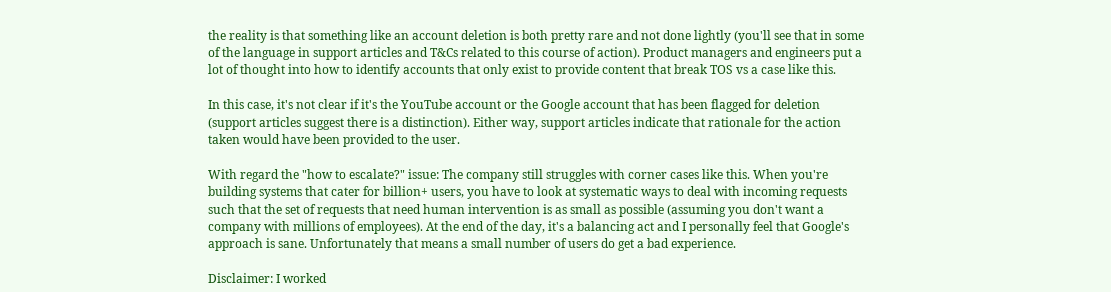the reality is that something like an account deletion is both pretty rare and not done lightly (you'll see that in some of the language in support articles and T&Cs related to this course of action). Product managers and engineers put a lot of thought into how to identify accounts that only exist to provide content that break TOS vs a case like this.

In this case, it's not clear if it's the YouTube account or the Google account that has been flagged for deletion (support articles suggest there is a distinction). Either way, support articles indicate that rationale for the action taken would have been provided to the user.

With regard the "how to escalate?" issue: The company still struggles with corner cases like this. When you're building systems that cater for billion+ users, you have to look at systematic ways to deal with incoming requests such that the set of requests that need human intervention is as small as possible (assuming you don't want a company with millions of employees). At the end of the day, it's a balancing act and I personally feel that Google's approach is sane. Unfortunately that means a small number of users do get a bad experience.

Disclaimer: I worked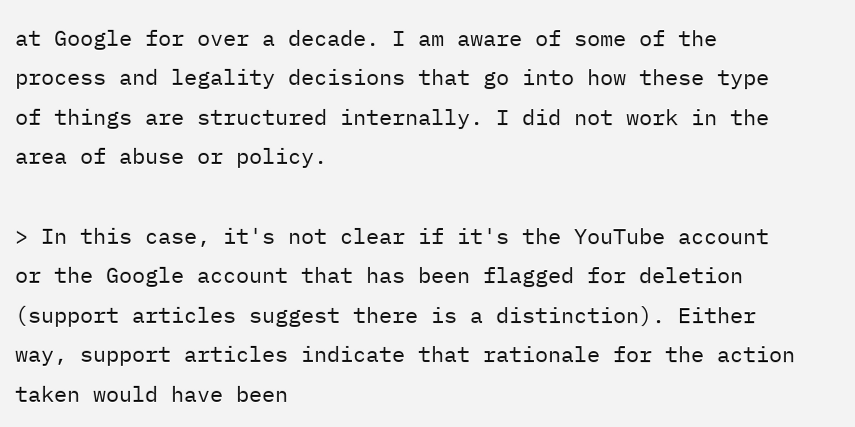at Google for over a decade. I am aware of some of the process and legality decisions that go into how these type of things are structured internally. I did not work in the area of abuse or policy.

> In this case, it's not clear if it's the YouTube account or the Google account that has been flagged for deletion (support articles suggest there is a distinction). Either way, support articles indicate that rationale for the action taken would have been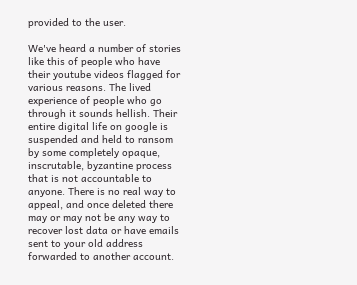provided to the user.

We've heard a number of stories like this of people who have their youtube videos flagged for various reasons. The lived experience of people who go through it sounds hellish. Their entire digital life on google is suspended and held to ransom by some completely opaque, inscrutable, byzantine process that is not accountable to anyone. There is no real way to appeal, and once deleted there may or may not be any way to recover lost data or have emails sent to your old address forwarded to another account.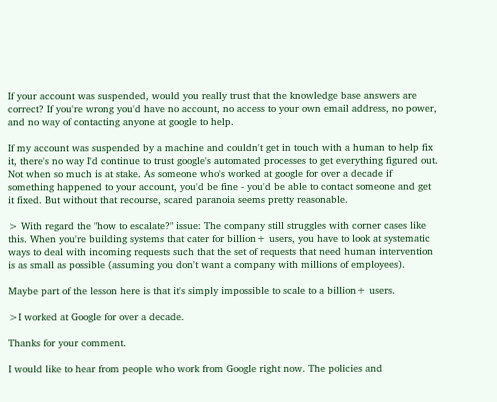If your account was suspended, would you really trust that the knowledge base answers are correct? If you're wrong you'd have no account, no access to your own email address, no power, and no way of contacting anyone at google to help.

If my account was suspended by a machine and couldn't get in touch with a human to help fix it, there's no way I'd continue to trust google's automated processes to get everything figured out. Not when so much is at stake. As someone who's worked at google for over a decade if something happened to your account, you'd be fine - you'd be able to contact someone and get it fixed. But without that recourse, scared paranoia seems pretty reasonable.

> With regard the "how to escalate?" issue: The company still struggles with corner cases like this. When you're building systems that cater for billion+ users, you have to look at systematic ways to deal with incoming requests such that the set of requests that need human intervention is as small as possible (assuming you don't want a company with millions of employees).

Maybe part of the lesson here is that it's simply impossible to scale to a billion+ users.

>I worked at Google for over a decade.

Thanks for your comment.

I would like to hear from people who work from Google right now. The policies and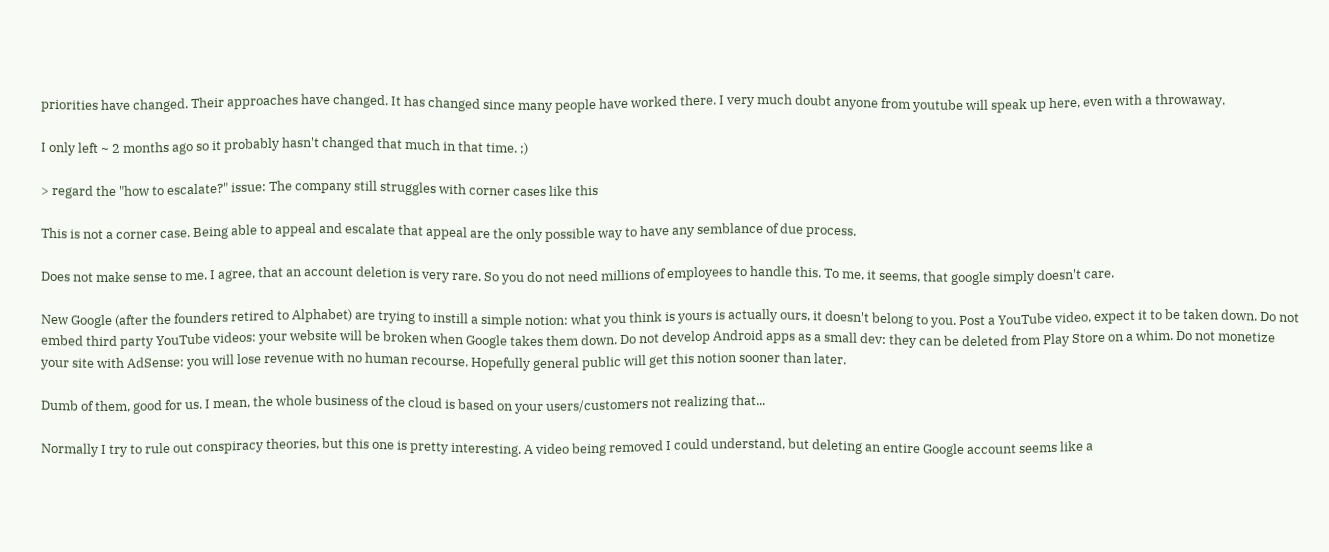priorities have changed. Their approaches have changed. It has changed since many people have worked there. I very much doubt anyone from youtube will speak up here, even with a throwaway.

I only left ~ 2 months ago so it probably hasn't changed that much in that time. ;)

> regard the "how to escalate?" issue: The company still struggles with corner cases like this

This is not a corner case. Being able to appeal and escalate that appeal are the only possible way to have any semblance of due process.

Does not make sense to me. I agree, that an account deletion is very rare. So you do not need millions of employees to handle this. To me, it seems, that google simply doesn't care.

New Google (after the founders retired to Alphabet) are trying to instill a simple notion: what you think is yours is actually ours, it doesn't belong to you. Post a YouTube video, expect it to be taken down. Do not embed third party YouTube videos: your website will be broken when Google takes them down. Do not develop Android apps as a small dev: they can be deleted from Play Store on a whim. Do not monetize your site with AdSense: you will lose revenue with no human recourse. Hopefully general public will get this notion sooner than later.

Dumb of them, good for us. I mean, the whole business of the cloud is based on your users/customers not realizing that...

Normally I try to rule out conspiracy theories, but this one is pretty interesting. A video being removed I could understand, but deleting an entire Google account seems like a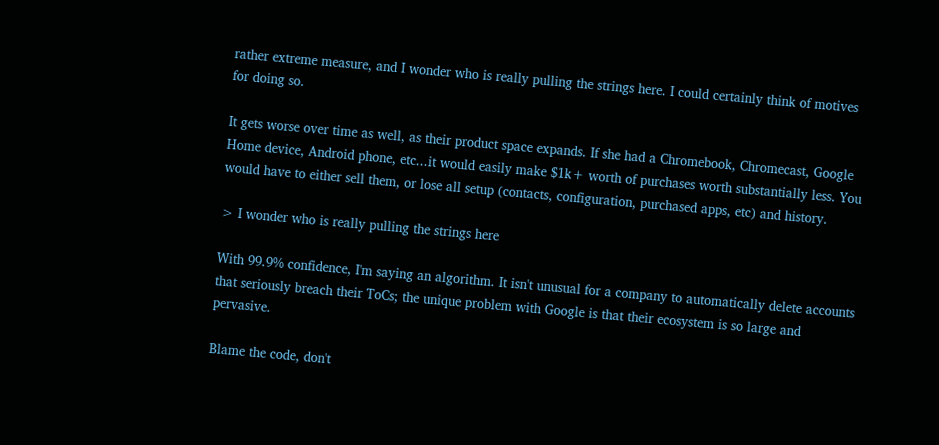rather extreme measure, and I wonder who is really pulling the strings here. I could certainly think of motives for doing so.

It gets worse over time as well, as their product space expands. If she had a Chromebook, Chromecast, Google Home device, Android phone, etc...it would easily make $1k+ worth of purchases worth substantially less. You would have to either sell them, or lose all setup (contacts, configuration, purchased apps, etc) and history.

> I wonder who is really pulling the strings here

With 99.9% confidence, I'm saying an algorithm. It isn't unusual for a company to automatically delete accounts that seriously breach their ToCs; the unique problem with Google is that their ecosystem is so large and pervasive.

Blame the code, don't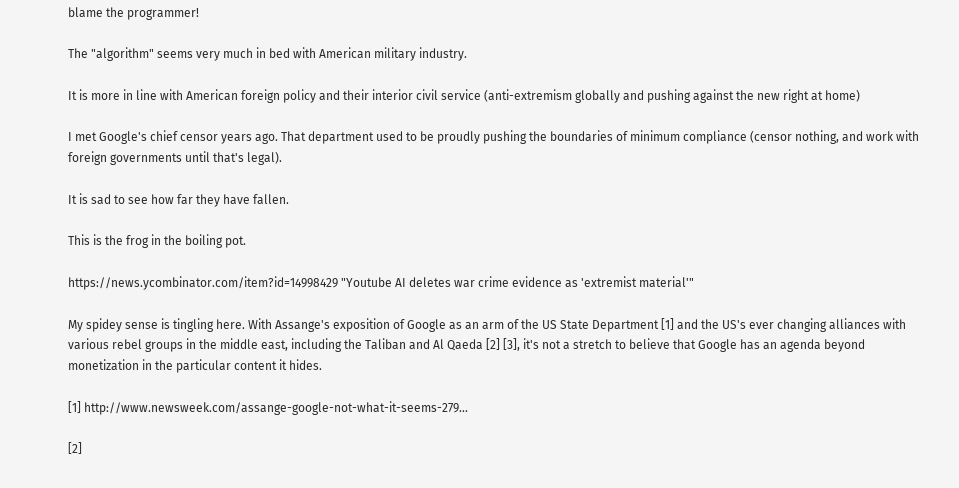blame the programmer!

The "algorithm" seems very much in bed with American military industry.

It is more in line with American foreign policy and their interior civil service (anti-extremism globally and pushing against the new right at home)

I met Google's chief censor years ago. That department used to be proudly pushing the boundaries of minimum compliance (censor nothing, and work with foreign governments until that's legal).

It is sad to see how far they have fallen.

This is the frog in the boiling pot.

https://news.ycombinator.com/item?id=14998429 "Youtube AI deletes war crime evidence as 'extremist material'"

My spidey sense is tingling here. With Assange's exposition of Google as an arm of the US State Department [1] and the US's ever changing alliances with various rebel groups in the middle east, including the Taliban and Al Qaeda [2] [3], it's not a stretch to believe that Google has an agenda beyond monetization in the particular content it hides.

[1] http://www.newsweek.com/assange-google-not-what-it-seems-279...

[2]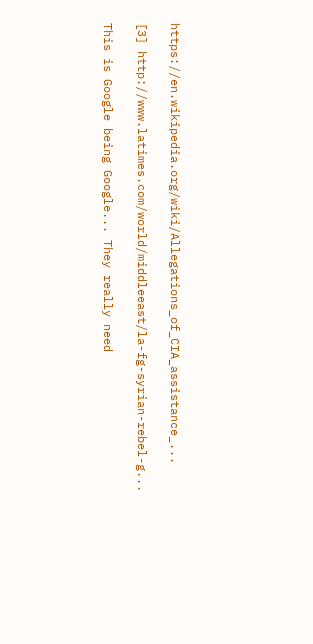https://en.wikipedia.org/wiki/Allegations_of_CIA_assistance_...

[3] http://www.latimes.com/world/middleeast/la-fg-syrian-rebel-g...

This is Google being Google... They really need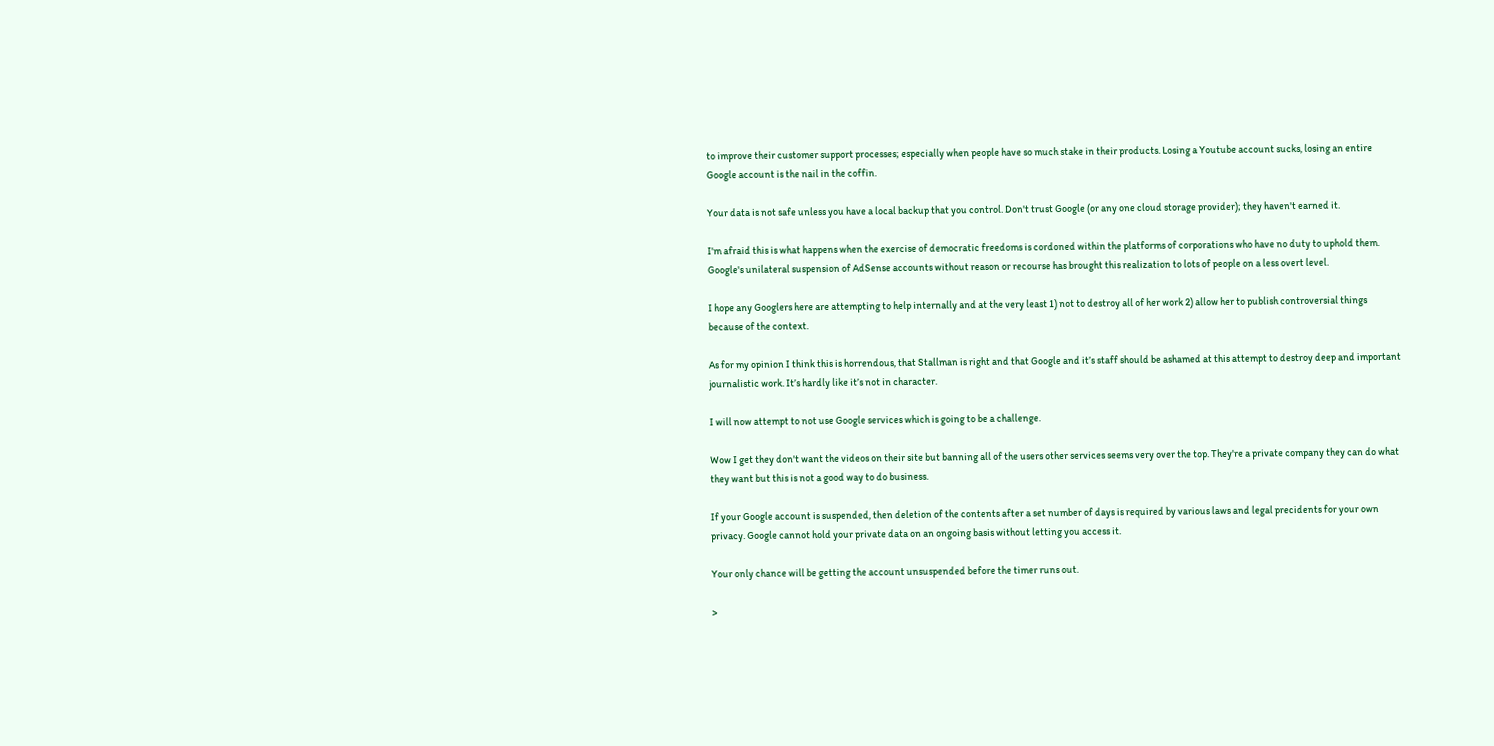to improve their customer support processes; especially when people have so much stake in their products. Losing a Youtube account sucks, losing an entire Google account is the nail in the coffin.

Your data is not safe unless you have a local backup that you control. Don't trust Google (or any one cloud storage provider); they haven't earned it.

I'm afraid this is what happens when the exercise of democratic freedoms is cordoned within the platforms of corporations who have no duty to uphold them. Google's unilateral suspension of AdSense accounts without reason or recourse has brought this realization to lots of people on a less overt level.

I hope any Googlers here are attempting to help internally and at the very least 1) not to destroy all of her work 2) allow her to publish controversial things because of the context.

As for my opinion I think this is horrendous, that Stallman is right and that Google and it’s staff should be ashamed at this attempt to destroy deep and important journalistic work. It’s hardly like it’s not in character.

I will now attempt to not use Google services which is going to be a challenge.

Wow I get they don't want the videos on their site but banning all of the users other services seems very over the top. They're a private company they can do what they want but this is not a good way to do business.

If your Google account is suspended, then deletion of the contents after a set number of days is required by various laws and legal precidents for your own privacy. Google cannot hold your private data on an ongoing basis without letting you access it.

Your only chance will be getting the account unsuspended before the timer runs out.

>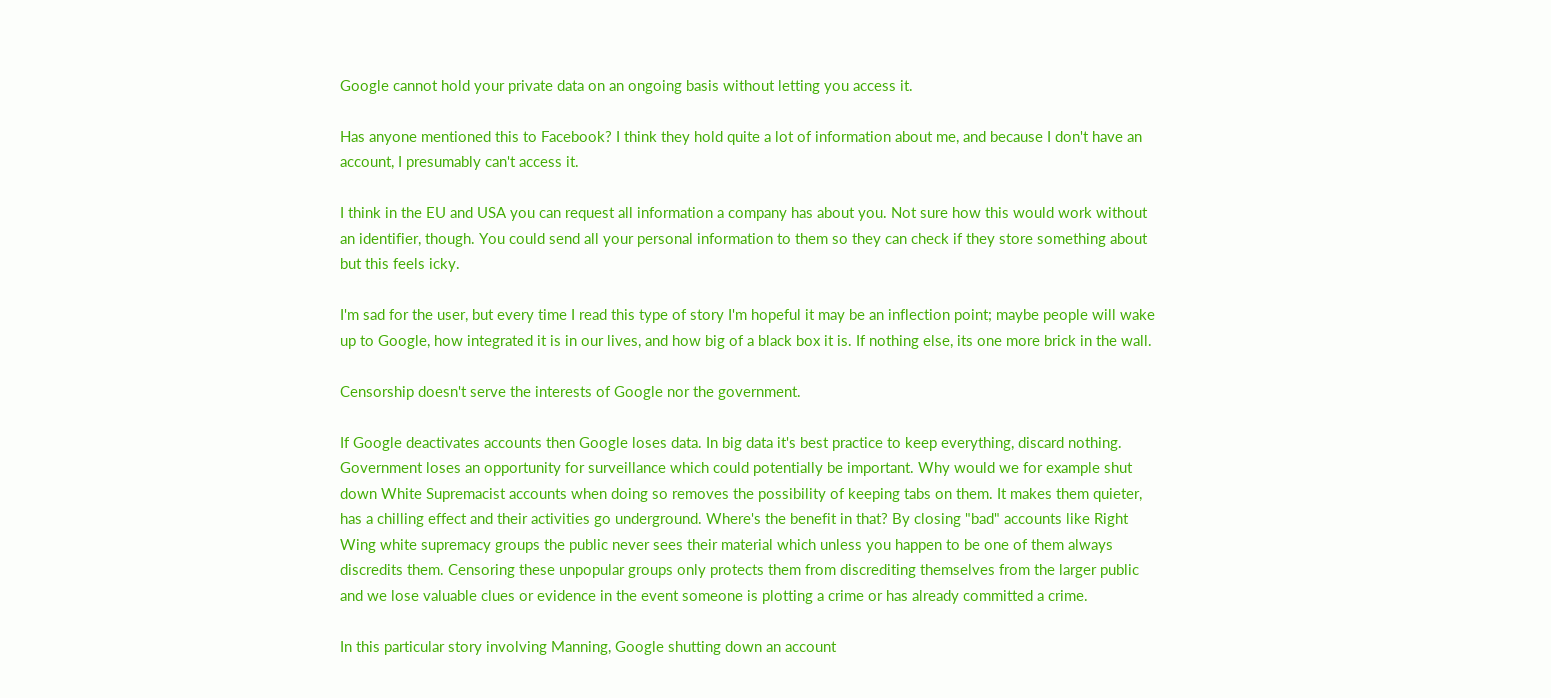Google cannot hold your private data on an ongoing basis without letting you access it.

Has anyone mentioned this to Facebook? I think they hold quite a lot of information about me, and because I don't have an account, I presumably can't access it.

I think in the EU and USA you can request all information a company has about you. Not sure how this would work without an identifier, though. You could send all your personal information to them so they can check if they store something about but this feels icky.

I'm sad for the user, but every time I read this type of story I'm hopeful it may be an inflection point; maybe people will wake up to Google, how integrated it is in our lives, and how big of a black box it is. If nothing else, its one more brick in the wall.

Censorship doesn't serve the interests of Google nor the government.

If Google deactivates accounts then Google loses data. In big data it's best practice to keep everything, discard nothing. Government loses an opportunity for surveillance which could potentially be important. Why would we for example shut down White Supremacist accounts when doing so removes the possibility of keeping tabs on them. It makes them quieter, has a chilling effect and their activities go underground. Where's the benefit in that? By closing "bad" accounts like Right Wing white supremacy groups the public never sees their material which unless you happen to be one of them always discredits them. Censoring these unpopular groups only protects them from discrediting themselves from the larger public and we lose valuable clues or evidence in the event someone is plotting a crime or has already committed a crime.

In this particular story involving Manning, Google shutting down an account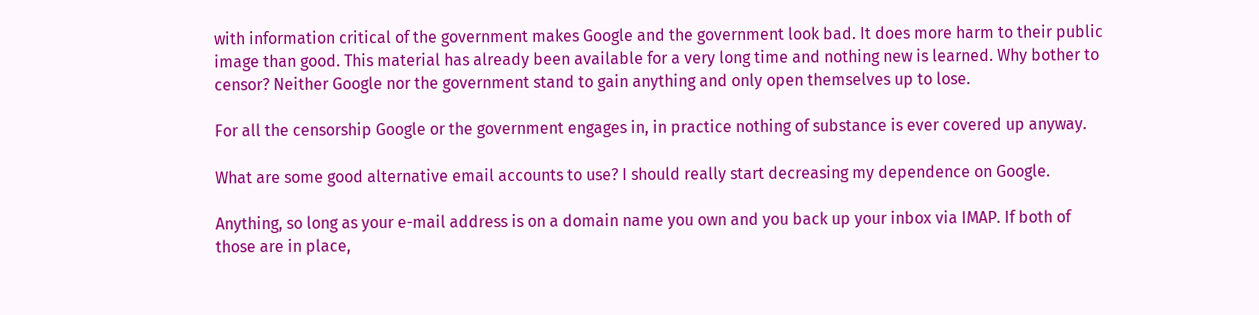with information critical of the government makes Google and the government look bad. It does more harm to their public image than good. This material has already been available for a very long time and nothing new is learned. Why bother to censor? Neither Google nor the government stand to gain anything and only open themselves up to lose.

For all the censorship Google or the government engages in, in practice nothing of substance is ever covered up anyway.

What are some good alternative email accounts to use? I should really start decreasing my dependence on Google.

Anything, so long as your e-mail address is on a domain name you own and you back up your inbox via IMAP. If both of those are in place,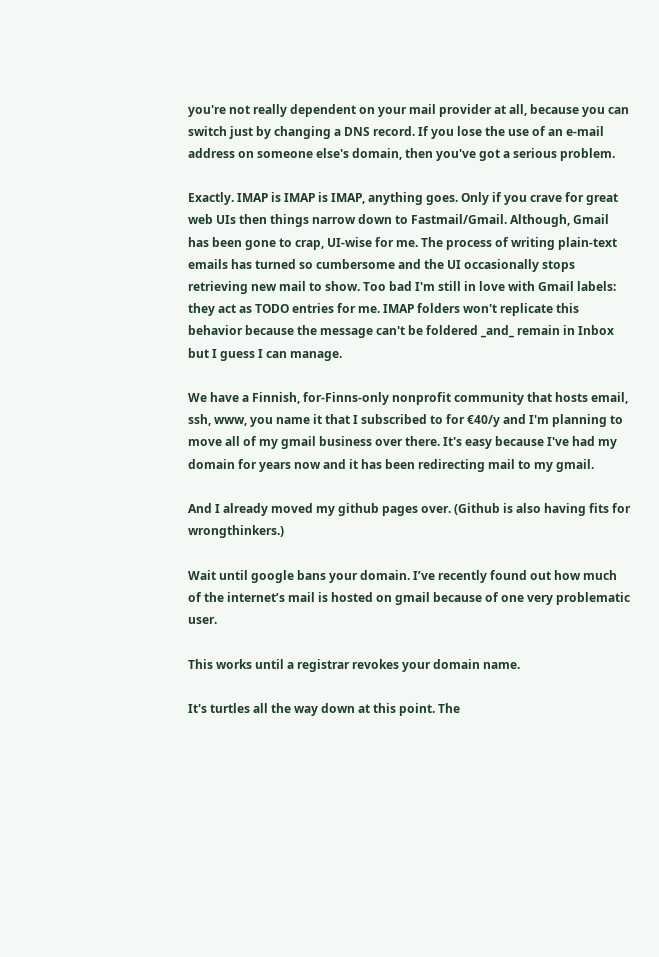you're not really dependent on your mail provider at all, because you can switch just by changing a DNS record. If you lose the use of an e-mail address on someone else's domain, then you've got a serious problem.

Exactly. IMAP is IMAP is IMAP, anything goes. Only if you crave for great web UIs then things narrow down to Fastmail/Gmail. Although, Gmail has been gone to crap, UI-wise for me. The process of writing plain-text emails has turned so cumbersome and the UI occasionally stops retrieving new mail to show. Too bad I'm still in love with Gmail labels: they act as TODO entries for me. IMAP folders won't replicate this behavior because the message can't be foldered _and_ remain in Inbox but I guess I can manage.

We have a Finnish, for-Finns-only nonprofit community that hosts email, ssh, www, you name it that I subscribed to for €40/y and I'm planning to move all of my gmail business over there. It's easy because I've had my domain for years now and it has been redirecting mail to my gmail.

And I already moved my github pages over. (Github is also having fits for wrongthinkers.)

Wait until google bans your domain. I’ve recently found out how much of the internet’s mail is hosted on gmail because of one very problematic user.

This works until a registrar revokes your domain name.

It's turtles all the way down at this point. The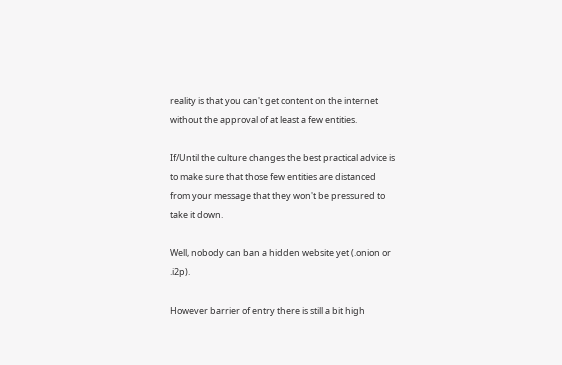reality is that you can't get content on the internet without the approval of at least a few entities.

If/Until the culture changes the best practical advice is to make sure that those few entities are distanced from your message that they won't be pressured to take it down.

Well, nobody can ban a hidden website yet (.onion or .i2p).

However barrier of entry there is still a bit high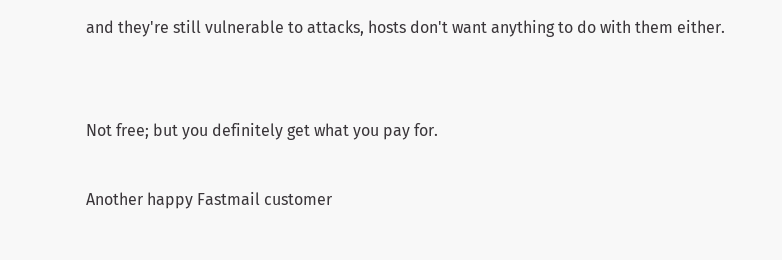and they're still vulnerable to attacks, hosts don't want anything to do with them either.


Not free; but you definitely get what you pay for.

Another happy Fastmail customer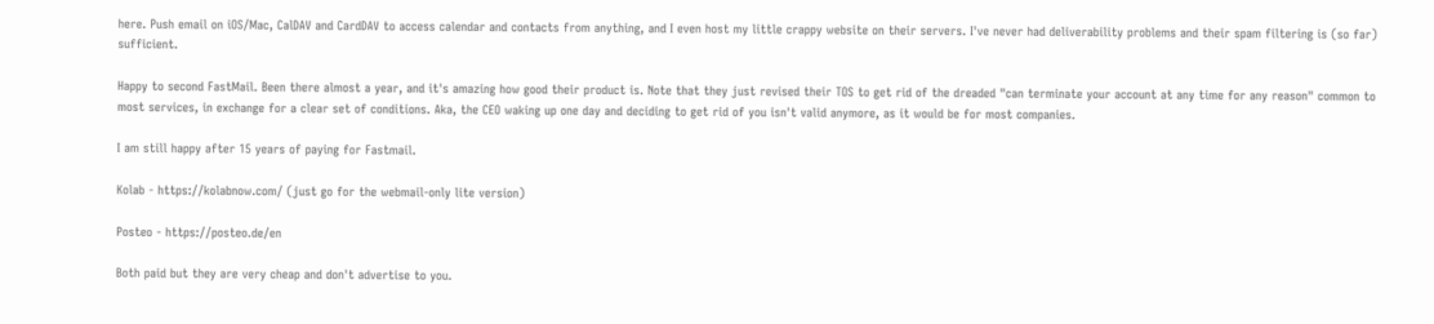here. Push email on iOS/Mac, CalDAV and CardDAV to access calendar and contacts from anything, and I even host my little crappy website on their servers. I've never had deliverability problems and their spam filtering is (so far) sufficient.

Happy to second FastMail. Been there almost a year, and it's amazing how good their product is. Note that they just revised their TOS to get rid of the dreaded "can terminate your account at any time for any reason" common to most services, in exchange for a clear set of conditions. Aka, the CEO waking up one day and deciding to get rid of you isn't valid anymore, as it would be for most companies.

I am still happy after 15 years of paying for Fastmail.

Kolab - https://kolabnow.com/ (just go for the webmail-only lite version)

Posteo - https://posteo.de/en

Both paid but they are very cheap and don't advertise to you.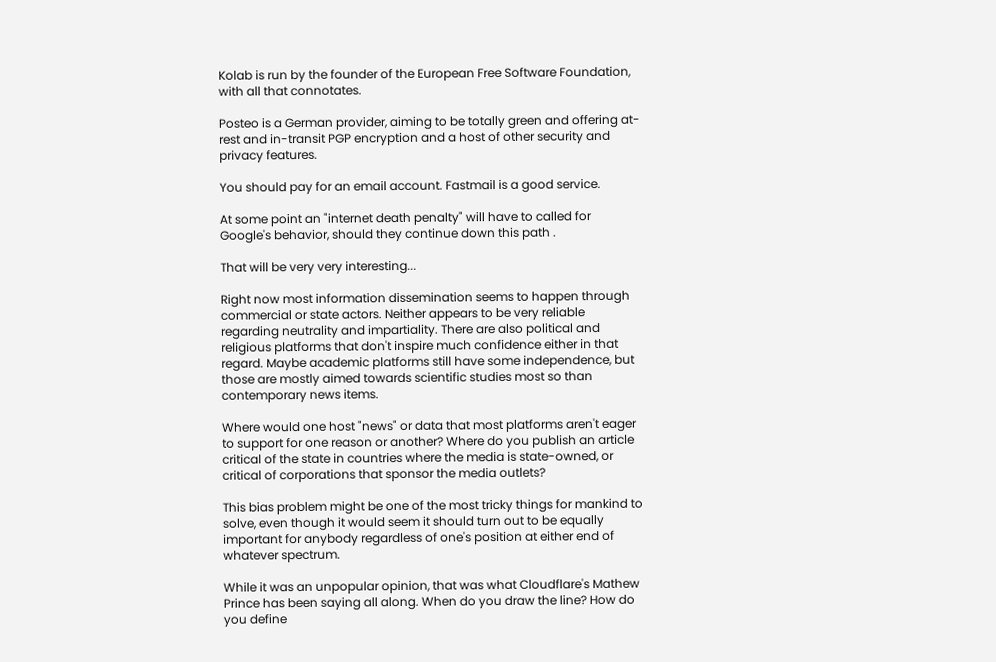Kolab is run by the founder of the European Free Software Foundation, with all that connotates.

Posteo is a German provider, aiming to be totally green and offering at-rest and in-transit PGP encryption and a host of other security and privacy features.

You should pay for an email account. Fastmail is a good service.

At some point an "internet death penalty" will have to called for Google's behavior, should they continue down this path .

That will be very very interesting...

Right now most information dissemination seems to happen through commercial or state actors. Neither appears to be very reliable regarding neutrality and impartiality. There are also political and religious platforms that don't inspire much confidence either in that regard. Maybe academic platforms still have some independence, but those are mostly aimed towards scientific studies most so than contemporary news items.

Where would one host "news" or data that most platforms aren't eager to support for one reason or another? Where do you publish an article critical of the state in countries where the media is state-owned, or critical of corporations that sponsor the media outlets?

This bias problem might be one of the most tricky things for mankind to solve, even though it would seem it should turn out to be equally important for anybody regardless of one's position at either end of whatever spectrum.

While it was an unpopular opinion, that was what Cloudflare's Mathew Prince has been saying all along. When do you draw the line? How do you define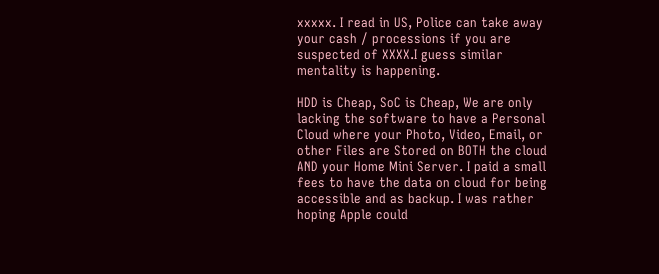xxxxx. I read in US, Police can take away your cash / processions if you are suspected of XXXX.I guess similar mentality is happening.

HDD is Cheap, SoC is Cheap, We are only lacking the software to have a Personal Cloud where your Photo, Video, Email, or other Files are Stored on BOTH the cloud AND your Home Mini Server. I paid a small fees to have the data on cloud for being accessible and as backup. I was rather hoping Apple could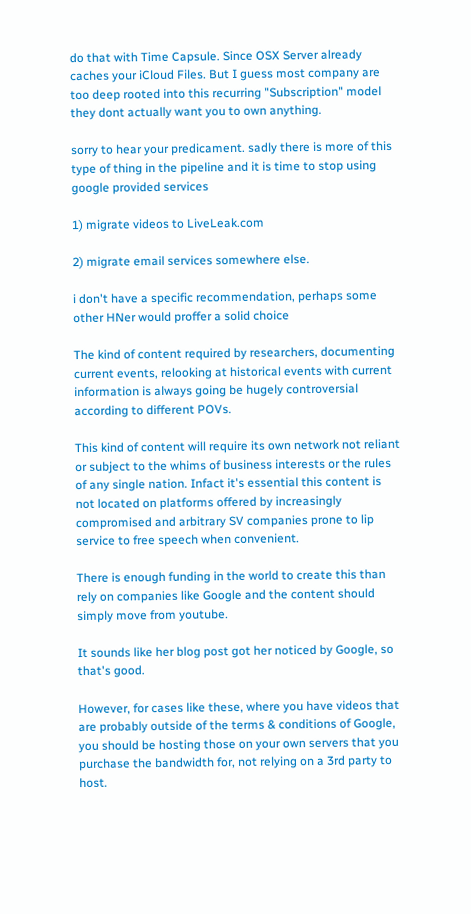do that with Time Capsule. Since OSX Server already caches your iCloud Files. But I guess most company are too deep rooted into this recurring "Subscription" model they dont actually want you to own anything.

sorry to hear your predicament. sadly there is more of this type of thing in the pipeline and it is time to stop using google provided services

1) migrate videos to LiveLeak.com

2) migrate email services somewhere else.

i don't have a specific recommendation, perhaps some other HNer would proffer a solid choice

The kind of content required by researchers, documenting current events, relooking at historical events with current information is always going be hugely controversial according to different POVs.

This kind of content will require its own network not reliant or subject to the whims of business interests or the rules of any single nation. Infact it's essential this content is not located on platforms offered by increasingly compromised and arbitrary SV companies prone to lip service to free speech when convenient.

There is enough funding in the world to create this than rely on companies like Google and the content should simply move from youtube.

It sounds like her blog post got her noticed by Google, so that's good.

However, for cases like these, where you have videos that are probably outside of the terms & conditions of Google, you should be hosting those on your own servers that you purchase the bandwidth for, not relying on a 3rd party to host.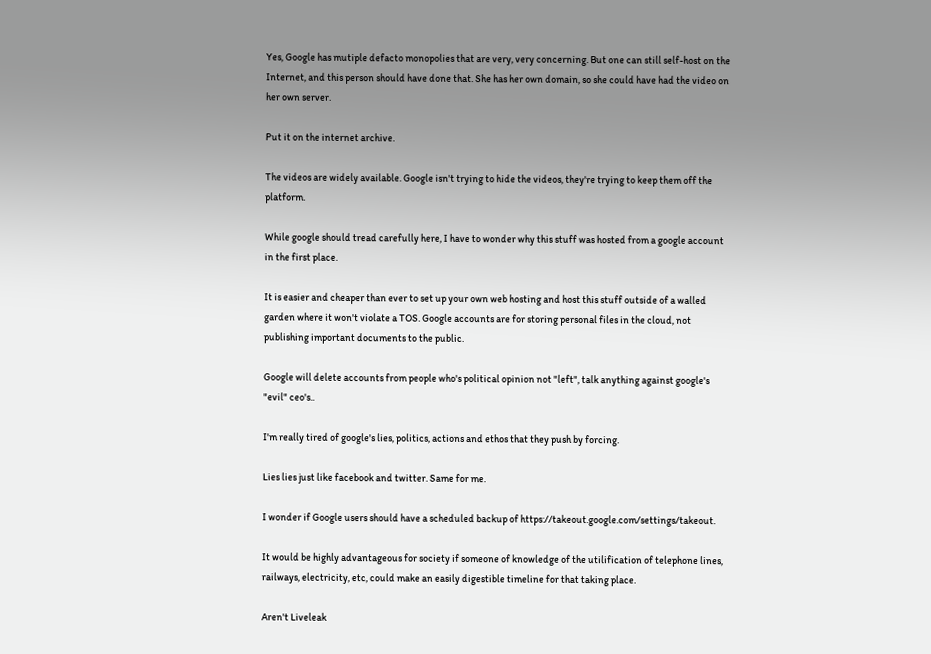Yes, Google has mutiple defacto monopolies that are very, very concerning. But one can still self-host on the Internet, and this person should have done that. She has her own domain, so she could have had the video on her own server.

Put it on the internet archive.

The videos are widely available. Google isn't trying to hide the videos, they're trying to keep them off the platform.

While google should tread carefully here, I have to wonder why this stuff was hosted from a google account in the first place.

It is easier and cheaper than ever to set up your own web hosting and host this stuff outside of a walled garden where it won't violate a TOS. Google accounts are for storing personal files in the cloud, not publishing important documents to the public.

Google will delete accounts from people who's political opinion not "left", talk anything against google's "evil" ceo's..

I'm really tired of google's lies, politics, actions and ethos that they push by forcing.

Lies lies just like facebook and twitter. Same for me.

I wonder if Google users should have a scheduled backup of https://takeout.google.com/settings/takeout.

It would be highly advantageous for society if someone of knowledge of the utilification of telephone lines, railways, electricity, etc, could make an easily digestible timeline for that taking place.

Aren't Liveleak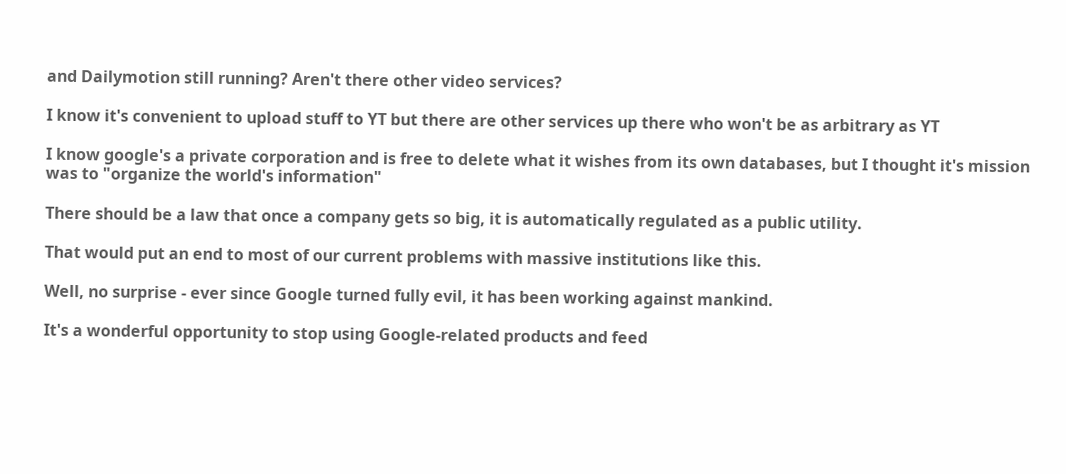and Dailymotion still running? Aren't there other video services?

I know it's convenient to upload stuff to YT but there are other services up there who won't be as arbitrary as YT

I know google's a private corporation and is free to delete what it wishes from its own databases, but I thought it's mission was to "organize the world's information"

There should be a law that once a company gets so big, it is automatically regulated as a public utility.

That would put an end to most of our current problems with massive institutions like this.

Well, no surprise - ever since Google turned fully evil, it has been working against mankind.

It's a wonderful opportunity to stop using Google-related products and feed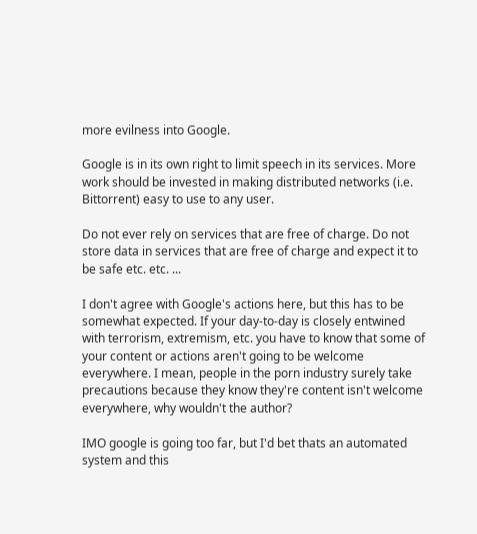more evilness into Google.

Google is in its own right to limit speech in its services. More work should be invested in making distributed networks (i.e. Bittorrent) easy to use to any user.

Do not ever rely on services that are free of charge. Do not store data in services that are free of charge and expect it to be safe etc. etc. ...

I don't agree with Google's actions here, but this has to be somewhat expected. If your day-to-day is closely entwined with terrorism, extremism, etc. you have to know that some of your content or actions aren't going to be welcome everywhere. I mean, people in the porn industry surely take precautions because they know they're content isn't welcome everywhere, why wouldn't the author?

IMO google is going too far, but I'd bet thats an automated system and this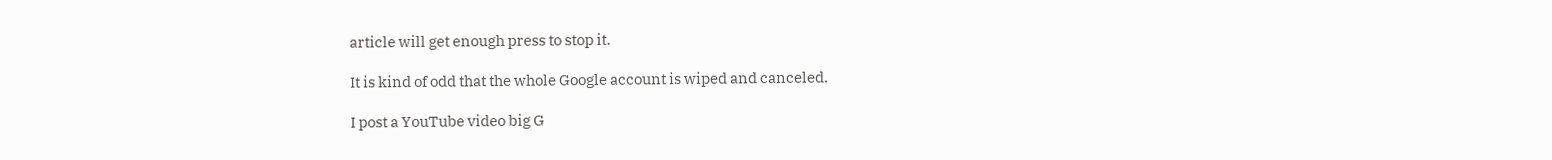article will get enough press to stop it.

It is kind of odd that the whole Google account is wiped and canceled.

I post a YouTube video big G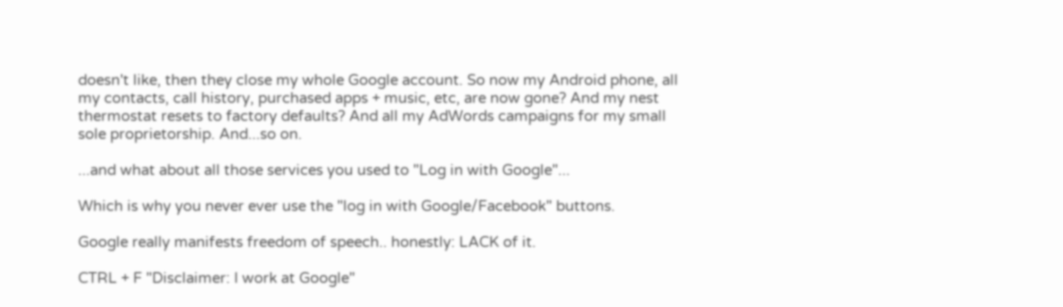doesn't like, then they close my whole Google account. So now my Android phone, all my contacts, call history, purchased apps + music, etc, are now gone? And my nest thermostat resets to factory defaults? And all my AdWords campaigns for my small sole proprietorship. And...so on.

...and what about all those services you used to "Log in with Google"...

Which is why you never ever use the "log in with Google/Facebook" buttons.

Google really manifests freedom of speech.. honestly: LACK of it.

CTRL + F "Disclaimer: I work at Google"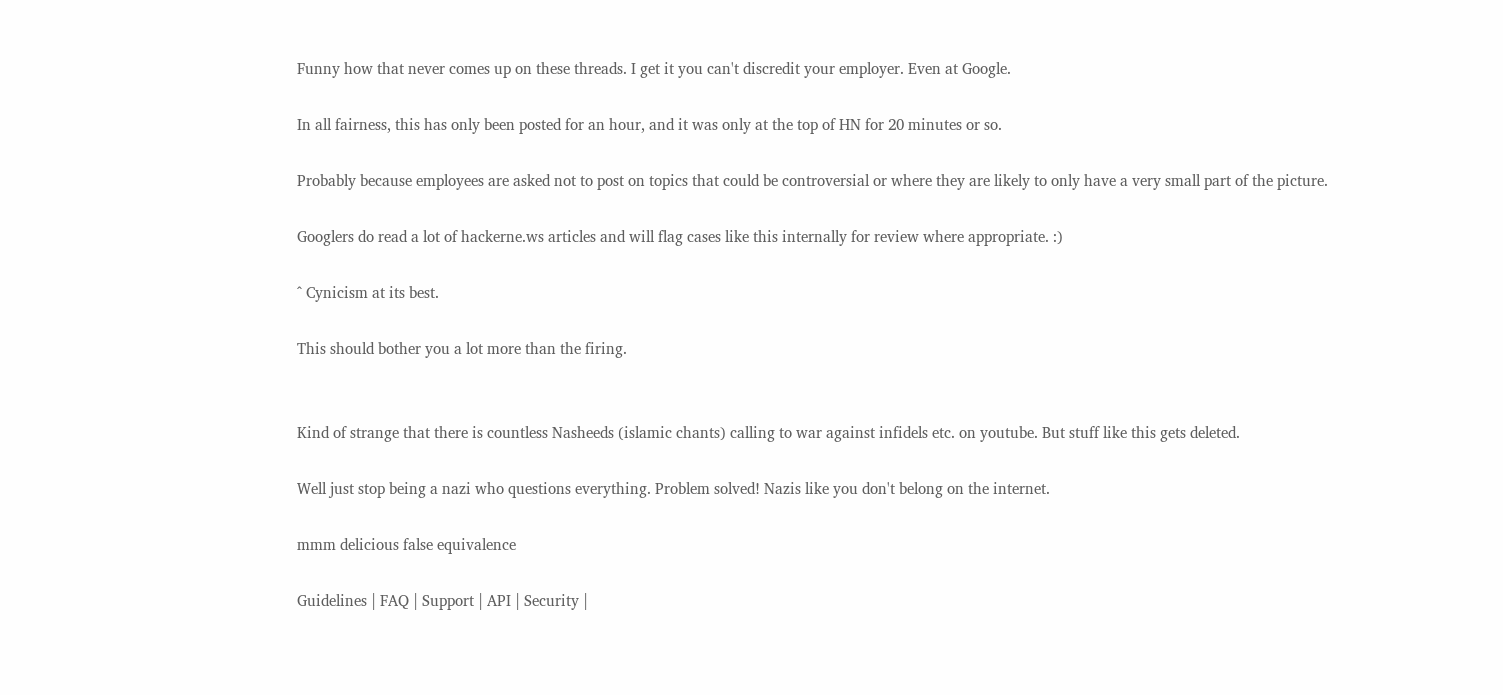Funny how that never comes up on these threads. I get it you can't discredit your employer. Even at Google.

In all fairness, this has only been posted for an hour, and it was only at the top of HN for 20 minutes or so.

Probably because employees are asked not to post on topics that could be controversial or where they are likely to only have a very small part of the picture.

Googlers do read a lot of hackerne.ws articles and will flag cases like this internally for review where appropriate. :)

^ Cynicism at its best.

This should bother you a lot more than the firing.


Kind of strange that there is countless Nasheeds (islamic chants) calling to war against infidels etc. on youtube. But stuff like this gets deleted.

Well just stop being a nazi who questions everything. Problem solved! Nazis like you don't belong on the internet.

mmm delicious false equivalence

Guidelines | FAQ | Support | API | Security |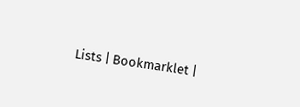Lists | Bookmarklet |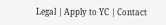Legal | Apply to YC | Contact